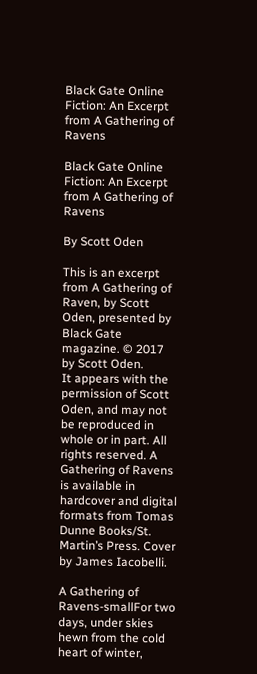Black Gate Online Fiction: An Excerpt from A Gathering of Ravens

Black Gate Online Fiction: An Excerpt from A Gathering of Ravens

By Scott Oden

This is an excerpt from A Gathering of Raven, by Scott Oden, presented by Black Gate magazine. © 2017 by Scott Oden.
It appears with the permission of Scott Oden, and may not be reproduced in whole or in part. All rights reserved. A Gathering of Ravens is available in hardcover and digital formats from Tomas Dunne Books/St. Martin’s Press. Cover by James Iacobelli.

A Gathering of Ravens-smallFor two days, under skies hewn from the cold heart of winter,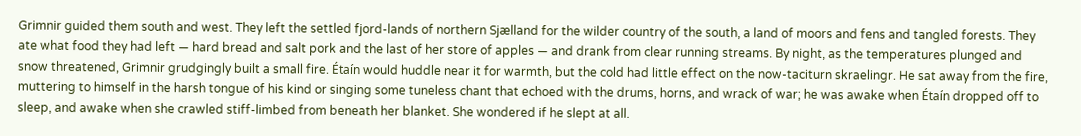Grimnir guided them south and west. They left the settled fjord-lands of northern Sjælland for the wilder country of the south, a land of moors and fens and tangled forests. They ate what food they had left — hard bread and salt pork and the last of her store of apples — and drank from clear running streams. By night, as the temperatures plunged and snow threatened, Grimnir grudgingly built a small fire. Étaín would huddle near it for warmth, but the cold had little effect on the now-taciturn skraelingr. He sat away from the fire, muttering to himself in the harsh tongue of his kind or singing some tuneless chant that echoed with the drums, horns, and wrack of war; he was awake when Étaín dropped off to sleep, and awake when she crawled stiff-limbed from beneath her blanket. She wondered if he slept at all.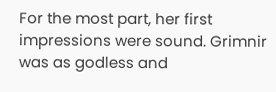For the most part, her first impressions were sound. Grimnir was as godless and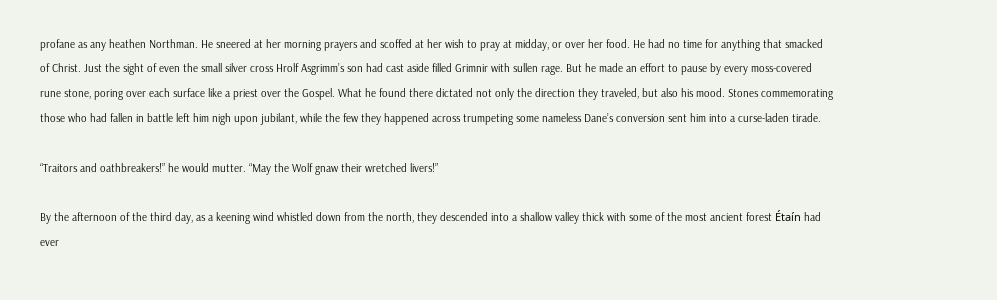profane as any heathen Northman. He sneered at her morning prayers and scoffed at her wish to pray at midday, or over her food. He had no time for anything that smacked of Christ. Just the sight of even the small silver cross Hrolf Asgrimm’s son had cast aside filled Grimnir with sullen rage. But he made an effort to pause by every moss-covered rune stone, poring over each surface like a priest over the Gospel. What he found there dictated not only the direction they traveled, but also his mood. Stones commemorating those who had fallen in battle left him nigh upon jubilant, while the few they happened across trumpeting some nameless Dane’s conversion sent him into a curse-laden tirade.

“Traitors and oathbreakers!” he would mutter. “May the Wolf gnaw their wretched livers!”

By the afternoon of the third day, as a keening wind whistled down from the north, they descended into a shallow valley thick with some of the most ancient forest Étaín had ever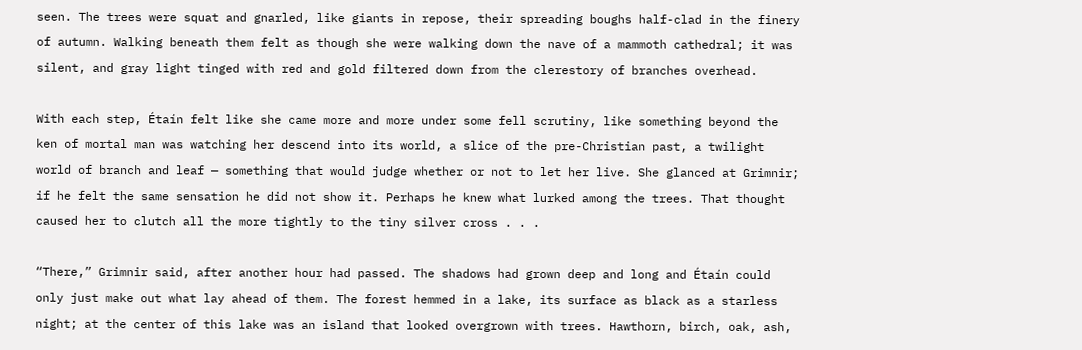seen. The trees were squat and gnarled, like giants in repose, their spreading boughs half-clad in the finery of autumn. Walking beneath them felt as though she were walking down the nave of a mammoth cathedral; it was silent, and gray light tinged with red and gold filtered down from the clerestory of branches overhead.

With each step, Étaín felt like she came more and more under some fell scrutiny, like something beyond the ken of mortal man was watching her descend into its world, a slice of the pre-Christian past, a twilight world of branch and leaf — something that would judge whether or not to let her live. She glanced at Grimnir; if he felt the same sensation he did not show it. Perhaps he knew what lurked among the trees. That thought caused her to clutch all the more tightly to the tiny silver cross . . .

“There,” Grimnir said, after another hour had passed. The shadows had grown deep and long and Étaín could only just make out what lay ahead of them. The forest hemmed in a lake, its surface as black as a starless night; at the center of this lake was an island that looked overgrown with trees. Hawthorn, birch, oak, ash,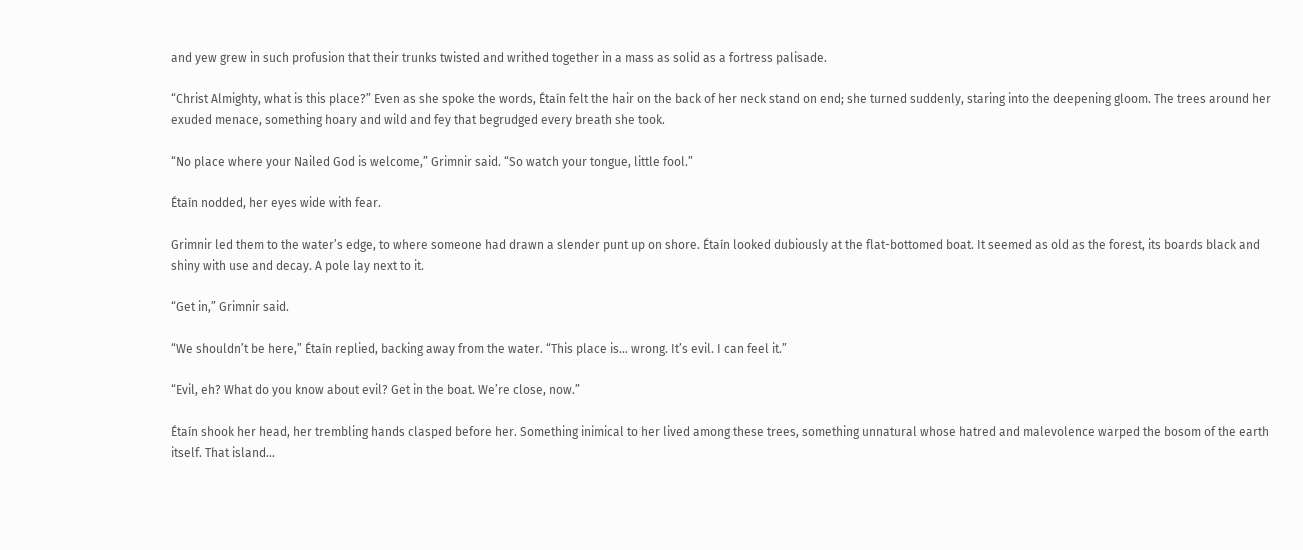and yew grew in such profusion that their trunks twisted and writhed together in a mass as solid as a fortress palisade.

“Christ Almighty, what is this place?” Even as she spoke the words, Étaín felt the hair on the back of her neck stand on end; she turned suddenly, staring into the deepening gloom. The trees around her exuded menace, something hoary and wild and fey that begrudged every breath she took.

“No place where your Nailed God is welcome,” Grimnir said. “So watch your tongue, little fool.”

Étaín nodded, her eyes wide with fear.

Grimnir led them to the water’s edge, to where someone had drawn a slender punt up on shore. Étaín looked dubiously at the flat-bottomed boat. It seemed as old as the forest, its boards black and shiny with use and decay. A pole lay next to it.

“Get in,” Grimnir said.

“We shouldn’t be here,” Étaín replied, backing away from the water. “This place is… wrong. It’s evil. I can feel it.”

“Evil, eh? What do you know about evil? Get in the boat. We’re close, now.”

Étaín shook her head, her trembling hands clasped before her. Something inimical to her lived among these trees, something unnatural whose hatred and malevolence warped the bosom of the earth itself. That island…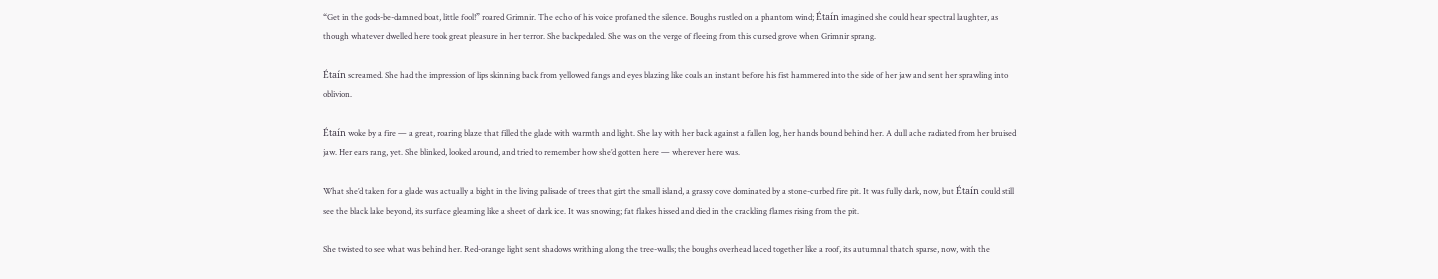“Get in the gods-be-damned boat, little fool!” roared Grimnir. The echo of his voice profaned the silence. Boughs rustled on a phantom wind; Étaín imagined she could hear spectral laughter, as though whatever dwelled here took great pleasure in her terror. She backpedaled. She was on the verge of fleeing from this cursed grove when Grimnir sprang.

Étaín screamed. She had the impression of lips skinning back from yellowed fangs and eyes blazing like coals an instant before his fist hammered into the side of her jaw and sent her sprawling into oblivion.

Étaín woke by a fire — a great, roaring blaze that filled the glade with warmth and light. She lay with her back against a fallen log, her hands bound behind her. A dull ache radiated from her bruised jaw. Her ears rang, yet. She blinked, looked around, and tried to remember how she’d gotten here — wherever here was.

What she’d taken for a glade was actually a bight in the living palisade of trees that girt the small island, a grassy cove dominated by a stone-curbed fire pit. It was fully dark, now, but Étaín could still see the black lake beyond, its surface gleaming like a sheet of dark ice. It was snowing; fat flakes hissed and died in the crackling flames rising from the pit.

She twisted to see what was behind her. Red-orange light sent shadows writhing along the tree-walls; the boughs overhead laced together like a roof, its autumnal thatch sparse, now, with the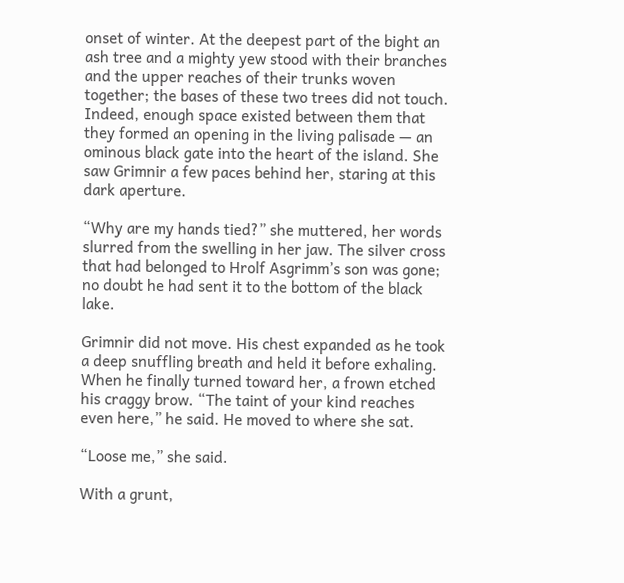onset of winter. At the deepest part of the bight an ash tree and a mighty yew stood with their branches and the upper reaches of their trunks woven together; the bases of these two trees did not touch. Indeed, enough space existed between them that they formed an opening in the living palisade — an ominous black gate into the heart of the island. She saw Grimnir a few paces behind her, staring at this dark aperture.

“Why are my hands tied?” she muttered, her words slurred from the swelling in her jaw. The silver cross that had belonged to Hrolf Asgrimm’s son was gone; no doubt he had sent it to the bottom of the black lake.

Grimnir did not move. His chest expanded as he took a deep snuffling breath and held it before exhaling. When he finally turned toward her, a frown etched his craggy brow. “The taint of your kind reaches even here,” he said. He moved to where she sat.

“Loose me,” she said.

With a grunt,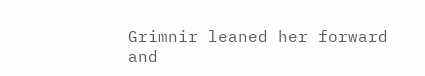Grimnir leaned her forward and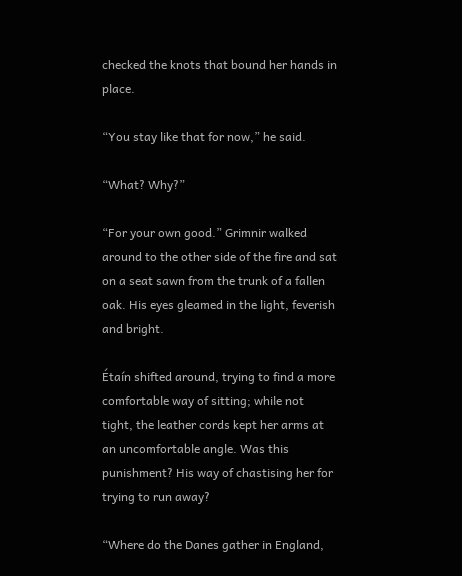checked the knots that bound her hands in place.

“You stay like that for now,” he said.

“What? Why?”

“For your own good.” Grimnir walked around to the other side of the fire and sat on a seat sawn from the trunk of a fallen oak. His eyes gleamed in the light, feverish and bright.

Étaín shifted around, trying to find a more comfortable way of sitting; while not tight, the leather cords kept her arms at an uncomfortable angle. Was this punishment? His way of chastising her for trying to run away?

“Where do the Danes gather in England,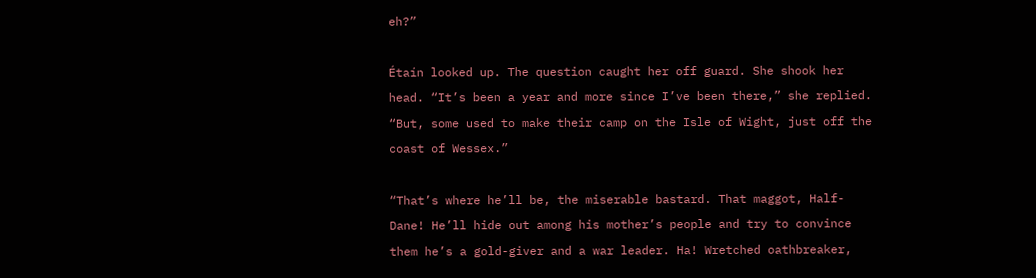eh?”

Étaín looked up. The question caught her off guard. She shook her head. “It’s been a year and more since I’ve been there,” she replied. “But, some used to make their camp on the Isle of Wight, just off the coast of Wessex.”

“That’s where he’ll be, the miserable bastard. That maggot, Half-Dane! He’ll hide out among his mother’s people and try to convince them he’s a gold-giver and a war leader. Ha! Wretched oathbreaker,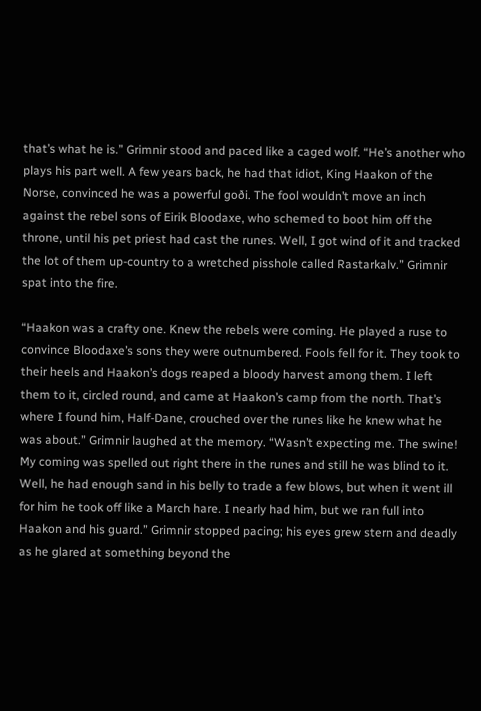that’s what he is.” Grimnir stood and paced like a caged wolf. “He’s another who plays his part well. A few years back, he had that idiot, King Haakon of the Norse, convinced he was a powerful goði. The fool wouldn’t move an inch against the rebel sons of Eirik Bloodaxe, who schemed to boot him off the throne, until his pet priest had cast the runes. Well, I got wind of it and tracked the lot of them up-country to a wretched pisshole called Rastarkalv.” Grimnir spat into the fire.

“Haakon was a crafty one. Knew the rebels were coming. He played a ruse to convince Bloodaxe’s sons they were outnumbered. Fools fell for it. They took to their heels and Haakon’s dogs reaped a bloody harvest among them. I left them to it, circled round, and came at Haakon’s camp from the north. That’s where I found him, Half-Dane, crouched over the runes like he knew what he was about.” Grimnir laughed at the memory. “Wasn’t expecting me. The swine! My coming was spelled out right there in the runes and still he was blind to it. Well, he had enough sand in his belly to trade a few blows, but when it went ill for him he took off like a March hare. I nearly had him, but we ran full into Haakon and his guard.” Grimnir stopped pacing; his eyes grew stern and deadly as he glared at something beyond the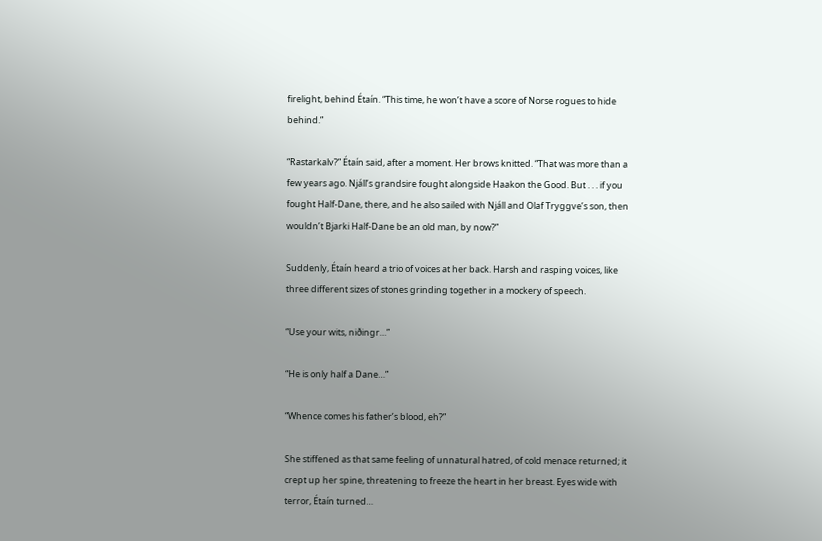firelight, behind Étaín. “This time, he won’t have a score of Norse rogues to hide behind.”

“Rastarkalv?” Étaín said, after a moment. Her brows knitted. “That was more than a few years ago. Njáll’s grandsire fought alongside Haakon the Good. But . . . if you fought Half-Dane, there, and he also sailed with Njáll and Olaf Tryggve’s son, then wouldn’t Bjarki Half-Dane be an old man, by now?”

Suddenly, Étaín heard a trio of voices at her back. Harsh and rasping voices, like three different sizes of stones grinding together in a mockery of speech.

“Use your wits, niðingr…”

“He is only half a Dane…”

“Whence comes his father’s blood, eh?”

She stiffened as that same feeling of unnatural hatred, of cold menace returned; it crept up her spine, threatening to freeze the heart in her breast. Eyes wide with terror, Étaín turned…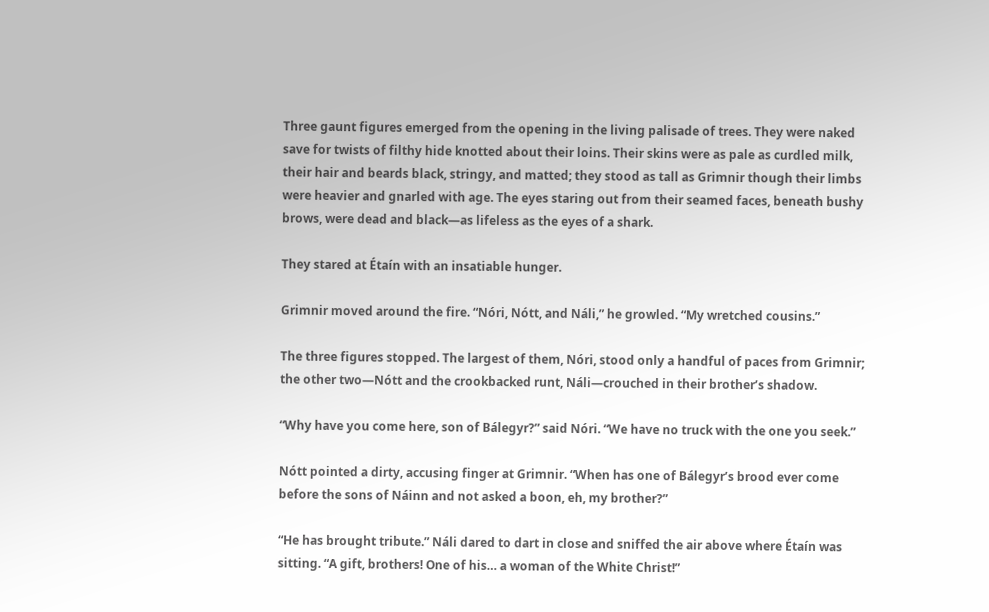Three gaunt figures emerged from the opening in the living palisade of trees. They were naked save for twists of filthy hide knotted about their loins. Their skins were as pale as curdled milk, their hair and beards black, stringy, and matted; they stood as tall as Grimnir though their limbs were heavier and gnarled with age. The eyes staring out from their seamed faces, beneath bushy brows, were dead and black—as lifeless as the eyes of a shark.

They stared at Étaín with an insatiable hunger.

Grimnir moved around the fire. “Nóri, Nótt, and Náli,” he growled. “My wretched cousins.”

The three figures stopped. The largest of them, Nóri, stood only a handful of paces from Grimnir; the other two—Nótt and the crookbacked runt, Náli—crouched in their brother’s shadow.

“Why have you come here, son of Bálegyr?” said Nóri. “We have no truck with the one you seek.”

Nótt pointed a dirty, accusing finger at Grimnir. “When has one of Bálegyr’s brood ever come before the sons of Náinn and not asked a boon, eh, my brother?”

“He has brought tribute.” Náli dared to dart in close and sniffed the air above where Étaín was sitting. “A gift, brothers! One of his… a woman of the White Christ!”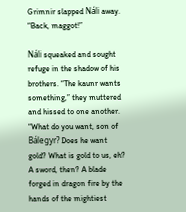Grimnir slapped Náli away. “Back, maggot!”

Náli squeaked and sought refuge in the shadow of his brothers. “The kaunr wants something,” they muttered and hissed to one another. “What do you want, son of Bálegyr? Does he want gold? What is gold to us, eh? A sword, then? A blade forged in dragon fire by the hands of the mightiest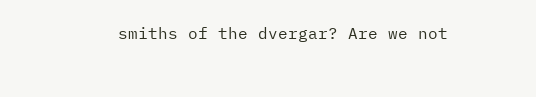smiths of the dvergar? Are we not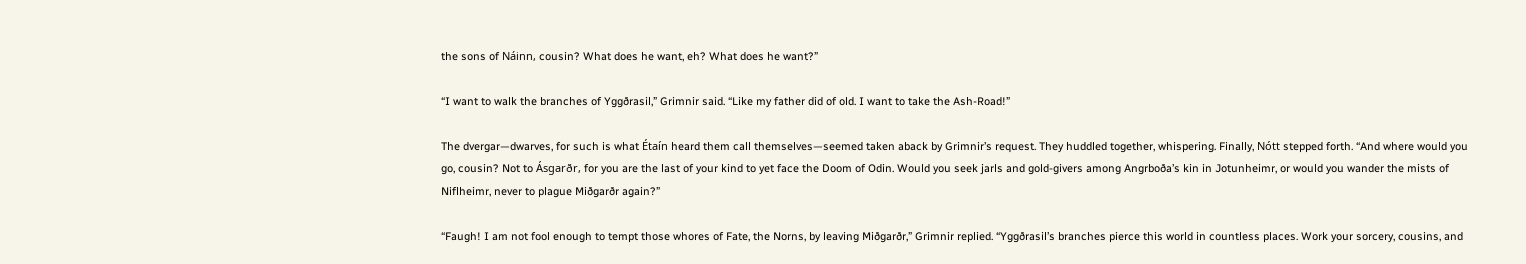the sons of Náinn, cousin? What does he want, eh? What does he want?”

“I want to walk the branches of Yggðrasil,” Grimnir said. “Like my father did of old. I want to take the Ash-Road!”

The dvergar—dwarves, for such is what Étaín heard them call themselves—seemed taken aback by Grimnir’s request. They huddled together, whispering. Finally, Nótt stepped forth. “And where would you go, cousin? Not to Ásgarðr, for you are the last of your kind to yet face the Doom of Odin. Would you seek jarls and gold-givers among Angrboða’s kin in Jotunheimr, or would you wander the mists of Niflheimr, never to plague Miðgarðr again?”

“Faugh! I am not fool enough to tempt those whores of Fate, the Norns, by leaving Miðgarðr,” Grimnir replied. “Yggðrasil’s branches pierce this world in countless places. Work your sorcery, cousins, and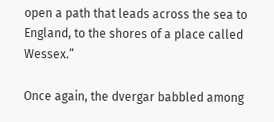open a path that leads across the sea to England, to the shores of a place called Wessex.”

Once again, the dvergar babbled among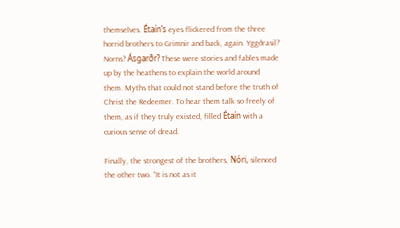themselves. Étaín’s eyes flickered from the three horrid brothers to Grimnir and back, again. Yggðrasil? Norns? Ásgarðr? These were stories and fables made up by the heathens to explain the world around them. Myths that could not stand before the truth of Christ the Redeemer. To hear them talk so freely of them, as if they truly existed, filled Étaín with a curious sense of dread.

Finally, the strongest of the brothers, Nóri, silenced the other two. “It is not as it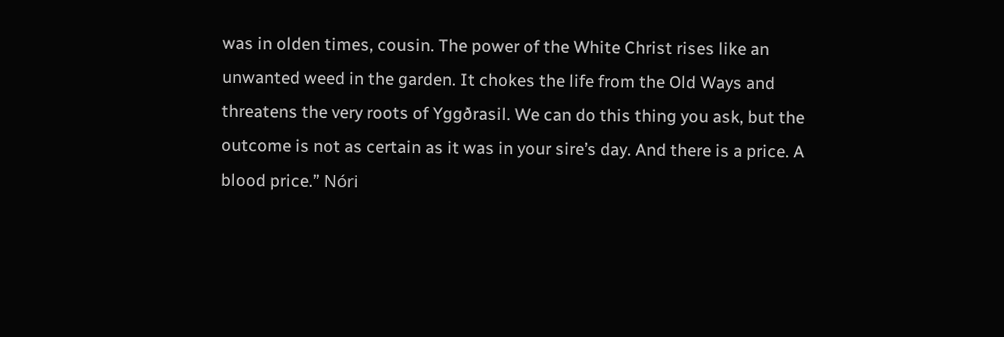was in olden times, cousin. The power of the White Christ rises like an unwanted weed in the garden. It chokes the life from the Old Ways and threatens the very roots of Yggðrasil. We can do this thing you ask, but the outcome is not as certain as it was in your sire’s day. And there is a price. A blood price.” Nóri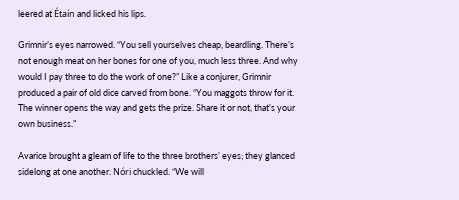leered at Étaín and licked his lips.

Grimnir’s eyes narrowed. “You sell yourselves cheap, beardling. There’s not enough meat on her bones for one of you, much less three. And why would I pay three to do the work of one?” Like a conjurer, Grimnir produced a pair of old dice carved from bone. “You maggots throw for it. The winner opens the way and gets the prize. Share it or not, that’s your own business.”

Avarice brought a gleam of life to the three brothers’ eyes; they glanced sidelong at one another. Nóri chuckled. “We will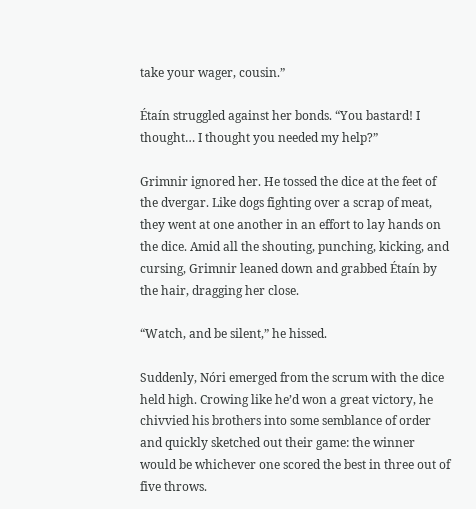take your wager, cousin.”

Étaín struggled against her bonds. “You bastard! I thought… I thought you needed my help?”

Grimnir ignored her. He tossed the dice at the feet of the dvergar. Like dogs fighting over a scrap of meat, they went at one another in an effort to lay hands on the dice. Amid all the shouting, punching, kicking, and cursing, Grimnir leaned down and grabbed Étaín by the hair, dragging her close.

“Watch, and be silent,” he hissed.

Suddenly, Nóri emerged from the scrum with the dice held high. Crowing like he’d won a great victory, he chivvied his brothers into some semblance of order and quickly sketched out their game: the winner would be whichever one scored the best in three out of five throws.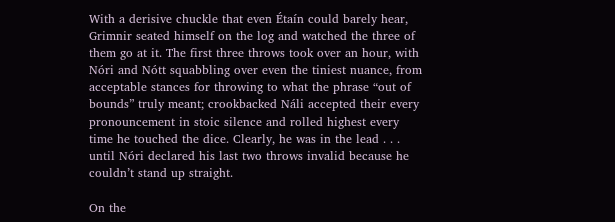With a derisive chuckle that even Étaín could barely hear, Grimnir seated himself on the log and watched the three of them go at it. The first three throws took over an hour, with Nóri and Nótt squabbling over even the tiniest nuance, from acceptable stances for throwing to what the phrase “out of bounds” truly meant; crookbacked Náli accepted their every pronouncement in stoic silence and rolled highest every time he touched the dice. Clearly, he was in the lead . . . until Nóri declared his last two throws invalid because he couldn’t stand up straight.

On the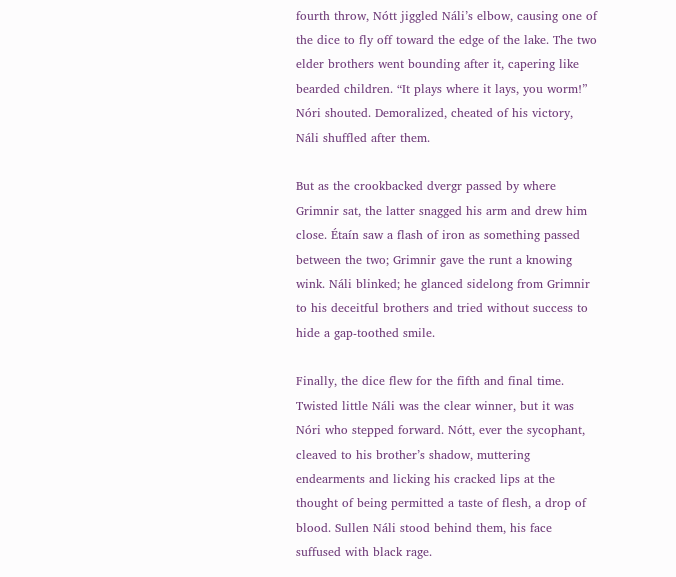fourth throw, Nótt jiggled Náli’s elbow, causing one of the dice to fly off toward the edge of the lake. The two elder brothers went bounding after it, capering like bearded children. “It plays where it lays, you worm!” Nóri shouted. Demoralized, cheated of his victory, Náli shuffled after them.

But as the crookbacked dvergr passed by where Grimnir sat, the latter snagged his arm and drew him close. Étaín saw a flash of iron as something passed between the two; Grimnir gave the runt a knowing wink. Náli blinked; he glanced sidelong from Grimnir to his deceitful brothers and tried without success to hide a gap-toothed smile.

Finally, the dice flew for the fifth and final time. Twisted little Náli was the clear winner, but it was Nóri who stepped forward. Nótt, ever the sycophant, cleaved to his brother’s shadow, muttering endearments and licking his cracked lips at the thought of being permitted a taste of flesh, a drop of blood. Sullen Náli stood behind them, his face suffused with black rage.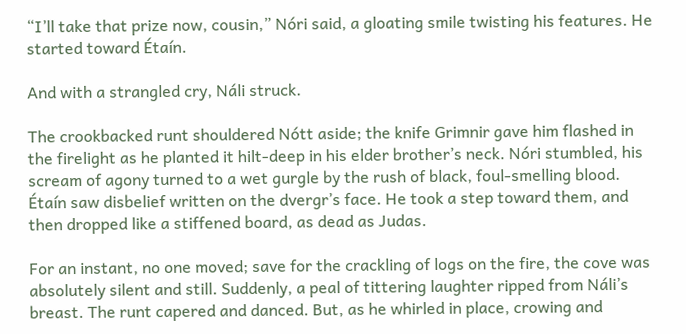“I’ll take that prize now, cousin,” Nóri said, a gloating smile twisting his features. He started toward Étaín.

And with a strangled cry, Náli struck.

The crookbacked runt shouldered Nótt aside; the knife Grimnir gave him flashed in the firelight as he planted it hilt-deep in his elder brother’s neck. Nóri stumbled, his scream of agony turned to a wet gurgle by the rush of black, foul-smelling blood. Étaín saw disbelief written on the dvergr’s face. He took a step toward them, and then dropped like a stiffened board, as dead as Judas.

For an instant, no one moved; save for the crackling of logs on the fire, the cove was absolutely silent and still. Suddenly, a peal of tittering laughter ripped from Náli’s breast. The runt capered and danced. But, as he whirled in place, crowing and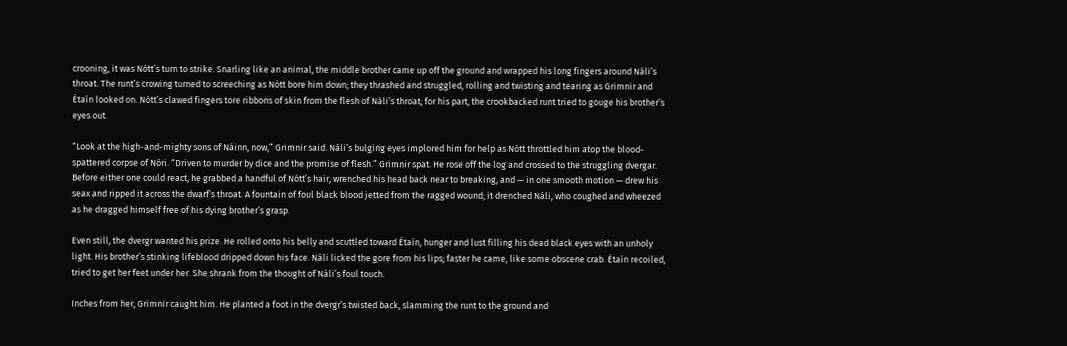crooning, it was Nótt’s turn to strike. Snarling like an animal, the middle brother came up off the ground and wrapped his long fingers around Náli’s throat. The runt’s crowing turned to screeching as Nótt bore him down; they thrashed and struggled, rolling and twisting and tearing as Grimnir and Étaín looked on. Nótt’s clawed fingers tore ribbons of skin from the flesh of Náli’s throat; for his part, the crookbacked runt tried to gouge his brother’s eyes out.

“Look at the high-and-mighty sons of Náinn, now,” Grimnir said. Náli’s bulging eyes implored him for help as Nótt throttled him atop the blood-spattered corpse of Nóri. “Driven to murder by dice and the promise of flesh.” Grimnir spat. He rose off the log and crossed to the struggling dvergar. Before either one could react, he grabbed a handful of Nótt’s hair, wrenched his head back near to breaking, and — in one smooth motion — drew his seax and ripped it across the dwarf’s throat. A fountain of foul black blood jetted from the ragged wound; it drenched Náli, who coughed and wheezed as he dragged himself free of his dying brother’s grasp.

Even still, the dvergr wanted his prize. He rolled onto his belly and scuttled toward Étaín, hunger and lust filling his dead black eyes with an unholy light. His brother’s stinking lifeblood dripped down his face. Náli licked the gore from his lips; faster he came, like some obscene crab. Étaín recoiled, tried to get her feet under her. She shrank from the thought of Náli’s foul touch.

Inches from her, Grimnir caught him. He planted a foot in the dvergr’s twisted back, slamming the runt to the ground and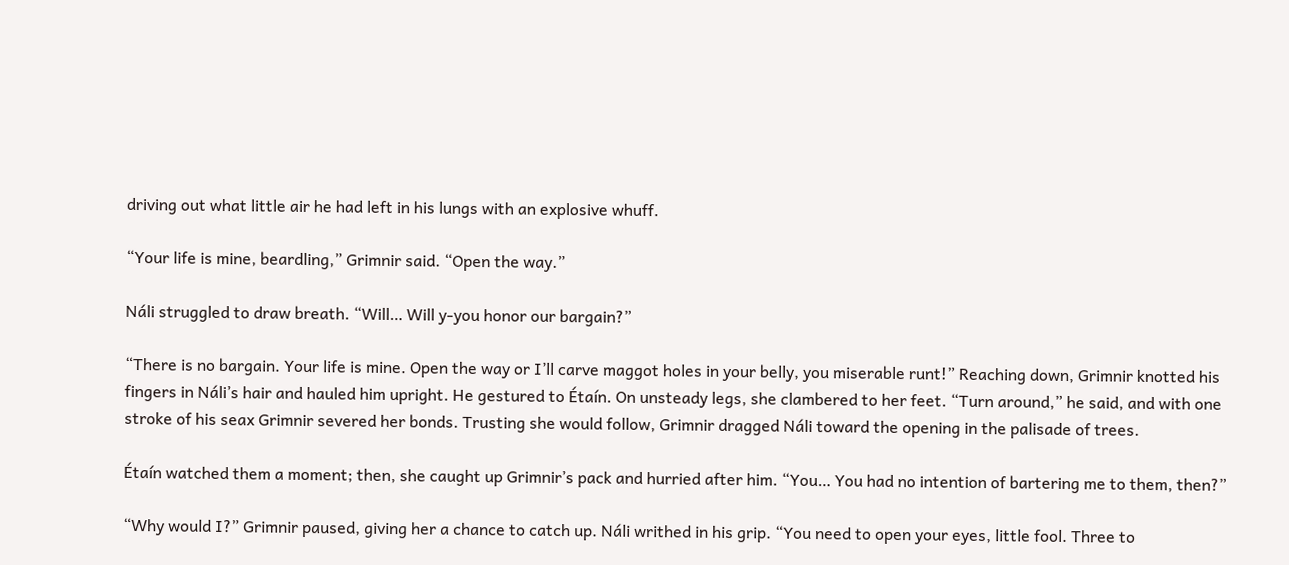driving out what little air he had left in his lungs with an explosive whuff.

“Your life is mine, beardling,” Grimnir said. “Open the way.”

Náli struggled to draw breath. “Will… Will y-you honor our bargain?”

“There is no bargain. Your life is mine. Open the way or I’ll carve maggot holes in your belly, you miserable runt!” Reaching down, Grimnir knotted his fingers in Náli’s hair and hauled him upright. He gestured to Étaín. On unsteady legs, she clambered to her feet. “Turn around,” he said, and with one stroke of his seax Grimnir severed her bonds. Trusting she would follow, Grimnir dragged Náli toward the opening in the palisade of trees.

Étaín watched them a moment; then, she caught up Grimnir’s pack and hurried after him. “You… You had no intention of bartering me to them, then?”

“Why would I?” Grimnir paused, giving her a chance to catch up. Náli writhed in his grip. “You need to open your eyes, little fool. Three to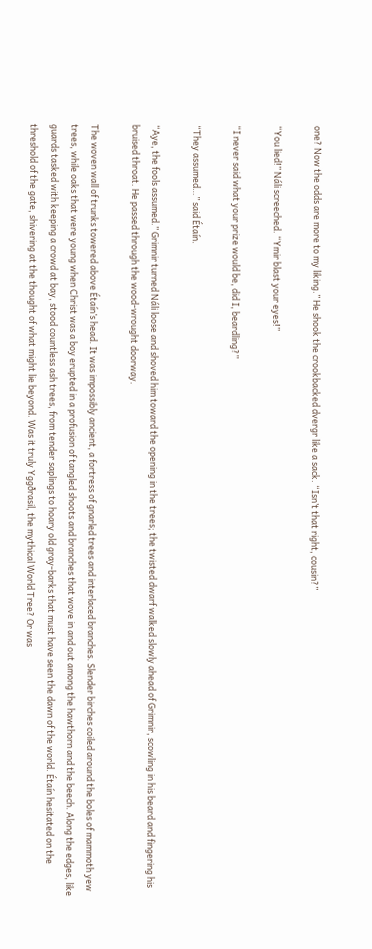one? Now the odds are more to my liking.” He shook the crookbacked dvergr like a sack. “Isn’t that right, cousin?”

“You lied!” Náli screeched. “Ymir blast your eyes!”

“I never said what your prize would be, did I, beardling?”

“They assumed…” said Étaín.

“Aye, the fools assumed.” Grimnir turned Náli loose and shoved him toward the opening in the trees; the twisted dwarf walked slowly ahead of Grimnir, scowling in his beard and fingering his bruised throat. He passed through the wood-wrought doorway.

The woven wall of trunks towered above Étaín’s head. It was impossibly ancient, a fortress of gnarled trees and interlaced branches. Slender birches coiled around the boles of mammoth yew trees, while oaks that were young when Christ was a boy erupted in a profusion of tangled shoots and branches that wove in and out among the hawthorn and the beech. Along the edges, like guards tasked with keeping a crowd at bay, stood countless ash trees, from tender saplings to hoary old gray-barks that must have seen the dawn of the world. Étaín hesitated on the threshold of the gate, shivering at the thought of what might lie beyond. Was it truly Yggðrasil, the mythical World Tree? Or was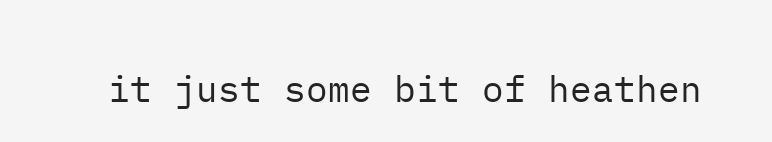it just some bit of heathen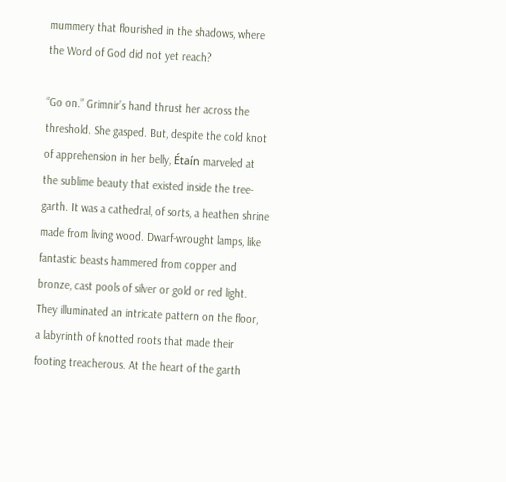mummery that flourished in the shadows, where the Word of God did not yet reach?

“Go on.” Grimnir’s hand thrust her across the threshold. She gasped. But, despite the cold knot of apprehension in her belly, Étaín marveled at the sublime beauty that existed inside the tree-garth. It was a cathedral, of sorts, a heathen shrine made from living wood. Dwarf-wrought lamps, like fantastic beasts hammered from copper and bronze, cast pools of silver or gold or red light. They illuminated an intricate pattern on the floor, a labyrinth of knotted roots that made their footing treacherous. At the heart of the garth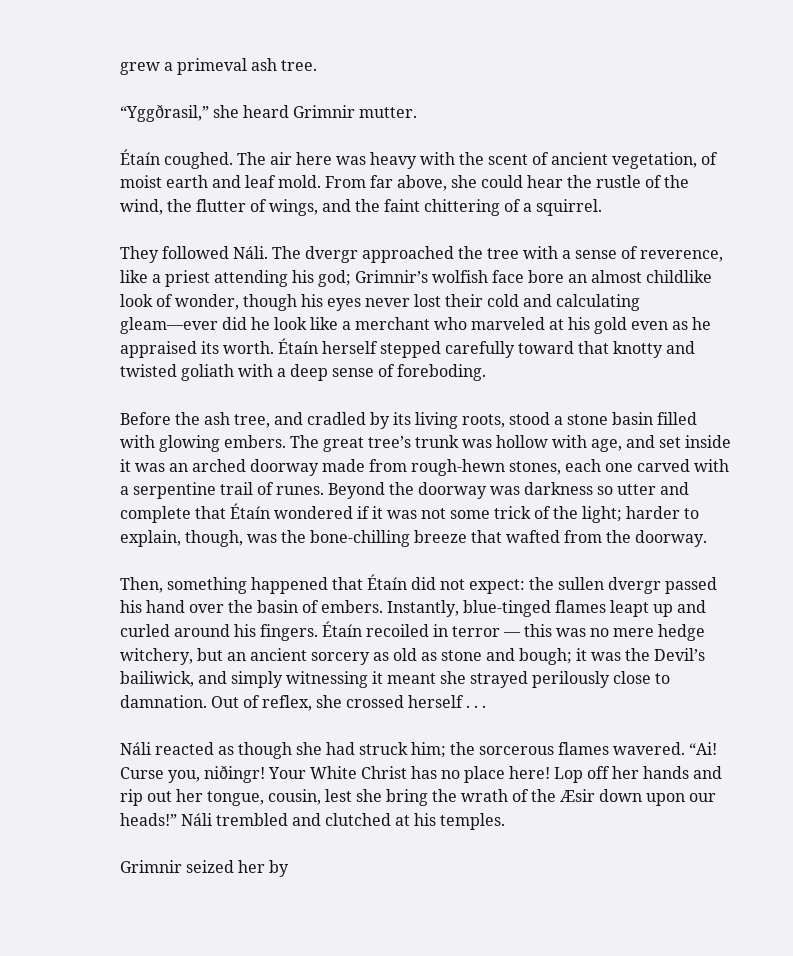grew a primeval ash tree.

“Yggðrasil,” she heard Grimnir mutter.

Étaín coughed. The air here was heavy with the scent of ancient vegetation, of moist earth and leaf mold. From far above, she could hear the rustle of the wind, the flutter of wings, and the faint chittering of a squirrel.

They followed Náli. The dvergr approached the tree with a sense of reverence, like a priest attending his god; Grimnir’s wolfish face bore an almost childlike look of wonder, though his eyes never lost their cold and calculating gleam—ever did he look like a merchant who marveled at his gold even as he appraised its worth. Étaín herself stepped carefully toward that knotty and twisted goliath with a deep sense of foreboding.

Before the ash tree, and cradled by its living roots, stood a stone basin filled with glowing embers. The great tree’s trunk was hollow with age, and set inside it was an arched doorway made from rough-hewn stones, each one carved with a serpentine trail of runes. Beyond the doorway was darkness so utter and complete that Étaín wondered if it was not some trick of the light; harder to explain, though, was the bone-chilling breeze that wafted from the doorway.

Then, something happened that Étaín did not expect: the sullen dvergr passed his hand over the basin of embers. Instantly, blue-tinged flames leapt up and curled around his fingers. Étaín recoiled in terror — this was no mere hedge witchery, but an ancient sorcery as old as stone and bough; it was the Devil’s bailiwick, and simply witnessing it meant she strayed perilously close to damnation. Out of reflex, she crossed herself . . .

Náli reacted as though she had struck him; the sorcerous flames wavered. “Ai! Curse you, niðingr! Your White Christ has no place here! Lop off her hands and rip out her tongue, cousin, lest she bring the wrath of the Æsir down upon our heads!” Náli trembled and clutched at his temples.

Grimnir seized her by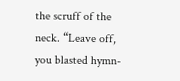the scruff of the neck. “Leave off, you blasted hymn-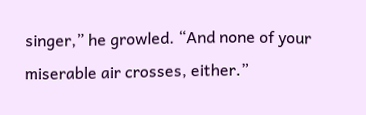singer,” he growled. “And none of your miserable air crosses, either.”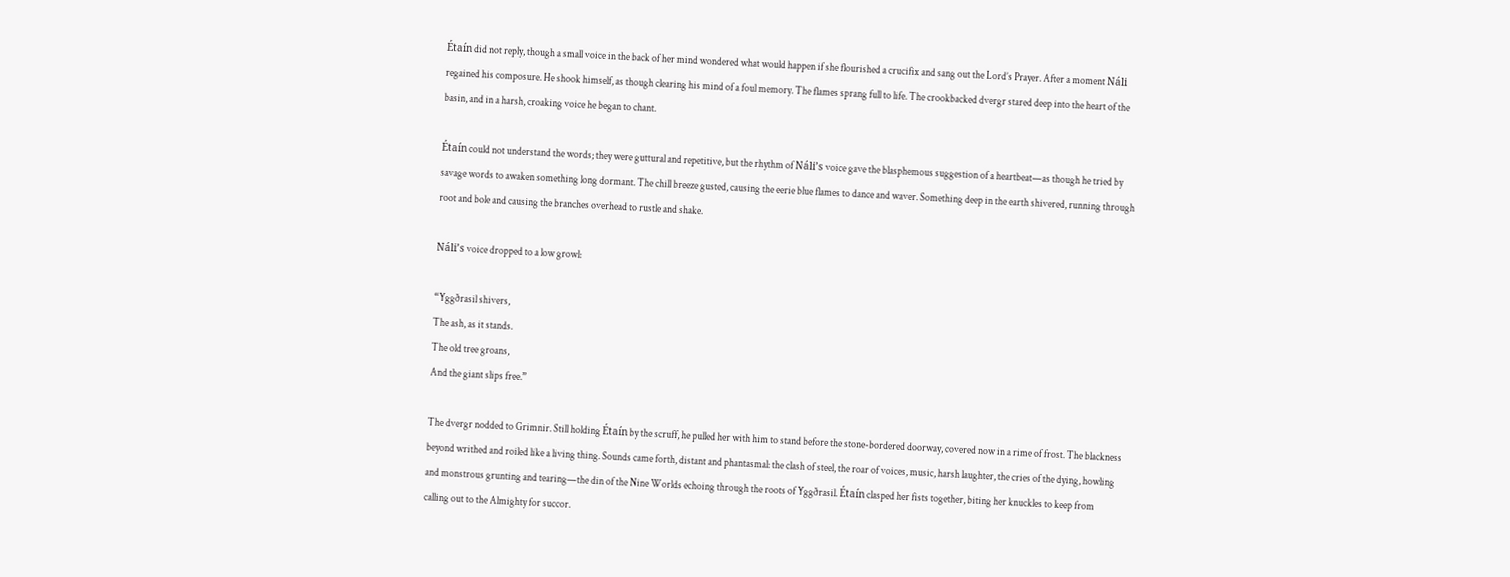Étaín did not reply, though a small voice in the back of her mind wondered what would happen if she flourished a crucifix and sang out the Lord’s Prayer. After a moment Náli regained his composure. He shook himself, as though clearing his mind of a foul memory. The flames sprang full to life. The crookbacked dvergr stared deep into the heart of the basin, and in a harsh, croaking voice he began to chant.

Étaín could not understand the words; they were guttural and repetitive, but the rhythm of Náli’s voice gave the blasphemous suggestion of a heartbeat—as though he tried by savage words to awaken something long dormant. The chill breeze gusted, causing the eerie blue flames to dance and waver. Something deep in the earth shivered, running through root and bole and causing the branches overhead to rustle and shake.

Náli’s voice dropped to a low growl:

“Yggðrasil shivers,
The ash, as it stands.
The old tree groans,
And the giant slips free.”

The dvergr nodded to Grimnir. Still holding Étaín by the scruff, he pulled her with him to stand before the stone-bordered doorway, covered now in a rime of frost. The blackness beyond writhed and roiled like a living thing. Sounds came forth, distant and phantasmal: the clash of steel, the roar of voices, music, harsh laughter, the cries of the dying, howling and monstrous grunting and tearing—the din of the Nine Worlds echoing through the roots of Yggðrasil. Étaín clasped her fists together, biting her knuckles to keep from calling out to the Almighty for succor.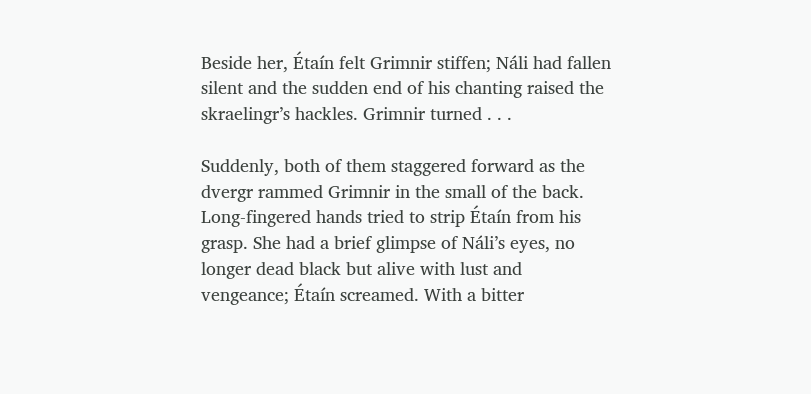Beside her, Étaín felt Grimnir stiffen; Náli had fallen silent and the sudden end of his chanting raised the skraelingr’s hackles. Grimnir turned . . .

Suddenly, both of them staggered forward as the dvergr rammed Grimnir in the small of the back. Long-fingered hands tried to strip Étaín from his grasp. She had a brief glimpse of Náli’s eyes, no longer dead black but alive with lust and vengeance; Étaín screamed. With a bitter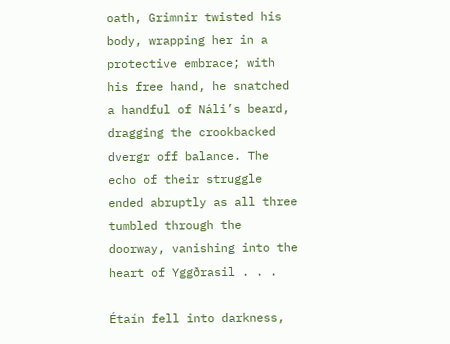oath, Grimnir twisted his body, wrapping her in a protective embrace; with his free hand, he snatched a handful of Náli’s beard, dragging the crookbacked dvergr off balance. The echo of their struggle ended abruptly as all three tumbled through the doorway, vanishing into the heart of Yggðrasil . . .

Étaín fell into darkness,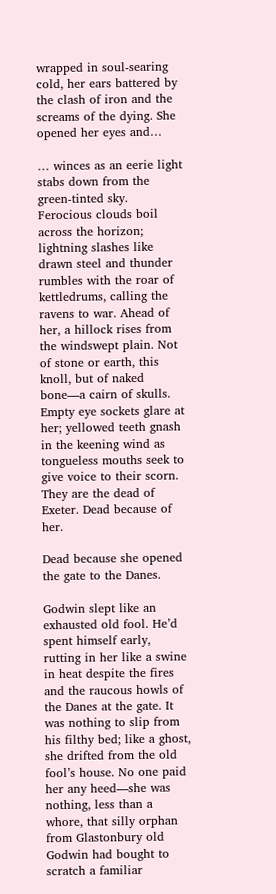wrapped in soul-searing cold, her ears battered by the clash of iron and the screams of the dying. She opened her eyes and…

… winces as an eerie light stabs down from the green-tinted sky. Ferocious clouds boil across the horizon; lightning slashes like drawn steel and thunder rumbles with the roar of kettledrums, calling the ravens to war. Ahead of her, a hillock rises from the windswept plain. Not of stone or earth, this knoll, but of naked bone—a cairn of skulls. Empty eye sockets glare at her; yellowed teeth gnash in the keening wind as tongueless mouths seek to give voice to their scorn. They are the dead of Exeter. Dead because of her.

Dead because she opened the gate to the Danes.

Godwin slept like an exhausted old fool. He’d spent himself early, rutting in her like a swine in heat despite the fires and the raucous howls of the Danes at the gate. It was nothing to slip from his filthy bed; like a ghost, she drifted from the old fool’s house. No one paid her any heed—she was nothing, less than a whore, that silly orphan from Glastonbury old Godwin had bought to scratch a familiar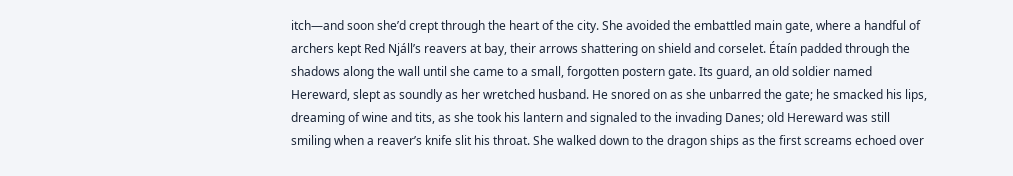itch—and soon she’d crept through the heart of the city. She avoided the embattled main gate, where a handful of archers kept Red Njáll’s reavers at bay, their arrows shattering on shield and corselet. Étaín padded through the shadows along the wall until she came to a small, forgotten postern gate. Its guard, an old soldier named Hereward, slept as soundly as her wretched husband. He snored on as she unbarred the gate; he smacked his lips, dreaming of wine and tits, as she took his lantern and signaled to the invading Danes; old Hereward was still smiling when a reaver’s knife slit his throat. She walked down to the dragon ships as the first screams echoed over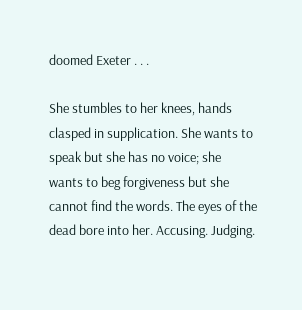doomed Exeter . . .

She stumbles to her knees, hands clasped in supplication. She wants to speak but she has no voice; she wants to beg forgiveness but she cannot find the words. The eyes of the dead bore into her. Accusing. Judging.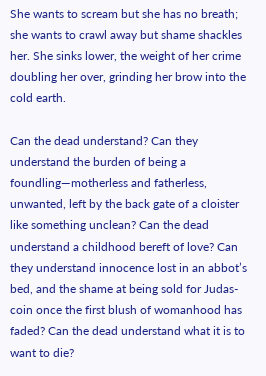She wants to scream but she has no breath; she wants to crawl away but shame shackles her. She sinks lower, the weight of her crime doubling her over, grinding her brow into the cold earth.

Can the dead understand? Can they understand the burden of being a foundling—motherless and fatherless, unwanted, left by the back gate of a cloister like something unclean? Can the dead understand a childhood bereft of love? Can they understand innocence lost in an abbot’s bed, and the shame at being sold for Judas-coin once the first blush of womanhood has faded? Can the dead understand what it is to want to die?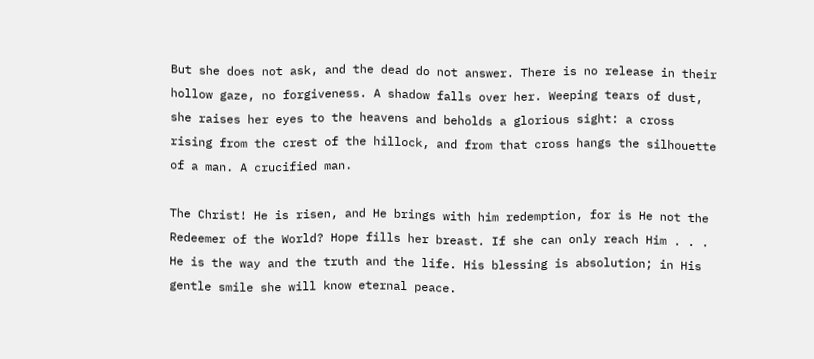But she does not ask, and the dead do not answer. There is no release in their hollow gaze, no forgiveness. A shadow falls over her. Weeping tears of dust, she raises her eyes to the heavens and beholds a glorious sight: a cross rising from the crest of the hillock, and from that cross hangs the silhouette of a man. A crucified man.

The Christ! He is risen, and He brings with him redemption, for is He not the Redeemer of the World? Hope fills her breast. If she can only reach Him . . . He is the way and the truth and the life. His blessing is absolution; in His gentle smile she will know eternal peace.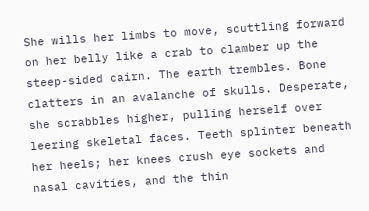She wills her limbs to move, scuttling forward on her belly like a crab to clamber up the steep-sided cairn. The earth trembles. Bone clatters in an avalanche of skulls. Desperate, she scrabbles higher, pulling herself over leering skeletal faces. Teeth splinter beneath her heels; her knees crush eye sockets and nasal cavities, and the thin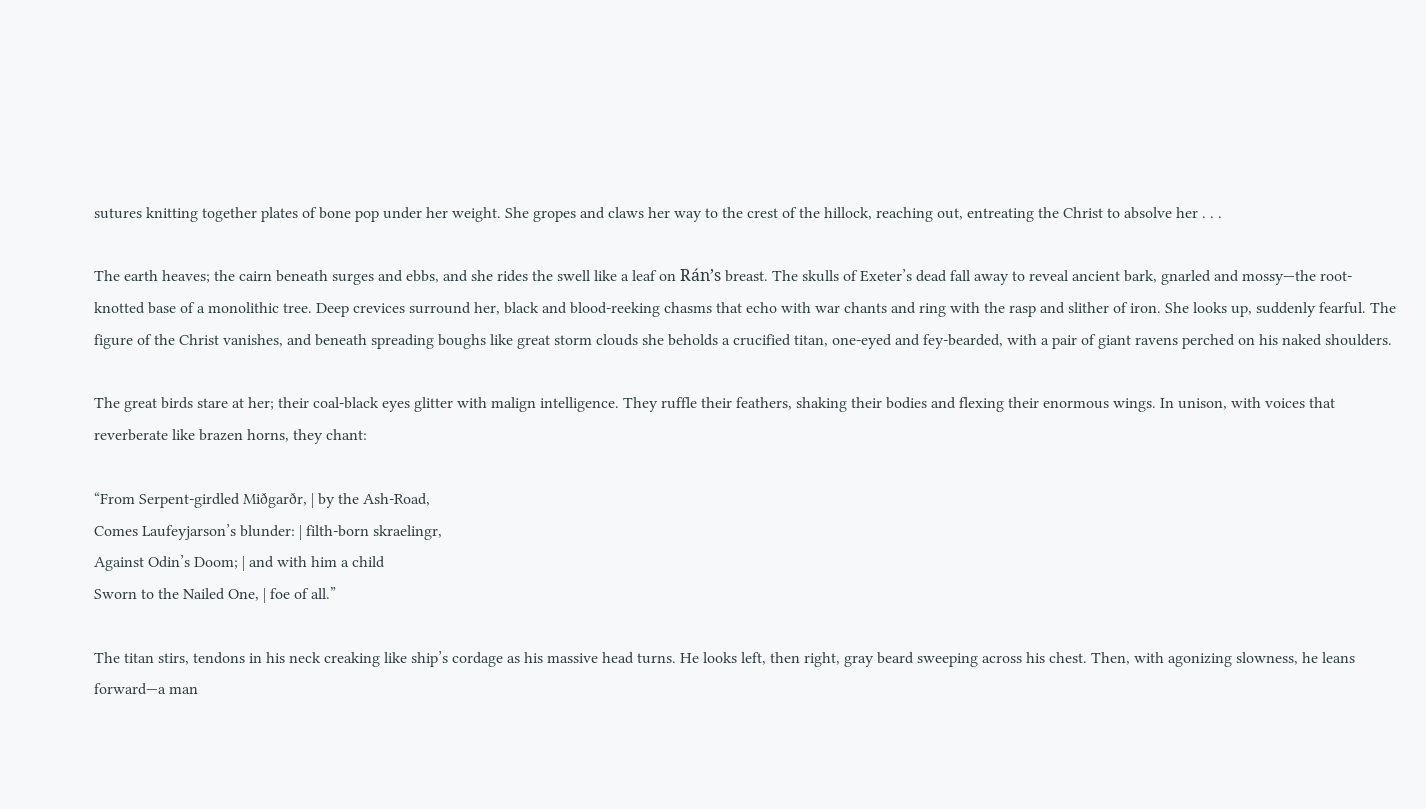sutures knitting together plates of bone pop under her weight. She gropes and claws her way to the crest of the hillock, reaching out, entreating the Christ to absolve her . . .

The earth heaves; the cairn beneath surges and ebbs, and she rides the swell like a leaf on Rán’s breast. The skulls of Exeter’s dead fall away to reveal ancient bark, gnarled and mossy—the root-knotted base of a monolithic tree. Deep crevices surround her, black and blood-reeking chasms that echo with war chants and ring with the rasp and slither of iron. She looks up, suddenly fearful. The figure of the Christ vanishes, and beneath spreading boughs like great storm clouds she beholds a crucified titan, one-eyed and fey-bearded, with a pair of giant ravens perched on his naked shoulders.

The great birds stare at her; their coal-black eyes glitter with malign intelligence. They ruffle their feathers, shaking their bodies and flexing their enormous wings. In unison, with voices that reverberate like brazen horns, they chant:

“From Serpent-girdled Miðgarðr, | by the Ash-Road,
Comes Laufeyjarson’s blunder: | filth-born skraelingr,
Against Odin’s Doom; | and with him a child
Sworn to the Nailed One, | foe of all.”

The titan stirs, tendons in his neck creaking like ship’s cordage as his massive head turns. He looks left, then right, gray beard sweeping across his chest. Then, with agonizing slowness, he leans forward—a man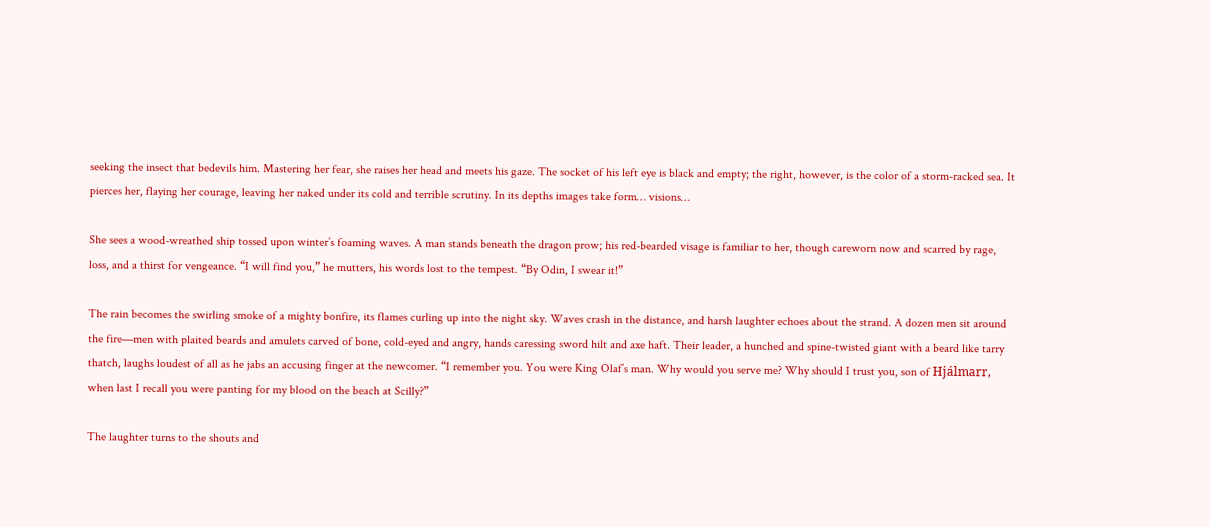seeking the insect that bedevils him. Mastering her fear, she raises her head and meets his gaze. The socket of his left eye is black and empty; the right, however, is the color of a storm-racked sea. It pierces her, flaying her courage, leaving her naked under its cold and terrible scrutiny. In its depths images take form… visions…

She sees a wood-wreathed ship tossed upon winter’s foaming waves. A man stands beneath the dragon prow; his red-bearded visage is familiar to her, though careworn now and scarred by rage, loss, and a thirst for vengeance. “I will find you,” he mutters, his words lost to the tempest. “By Odin, I swear it!”

The rain becomes the swirling smoke of a mighty bonfire, its flames curling up into the night sky. Waves crash in the distance, and harsh laughter echoes about the strand. A dozen men sit around the fire—men with plaited beards and amulets carved of bone, cold-eyed and angry, hands caressing sword hilt and axe haft. Their leader, a hunched and spine-twisted giant with a beard like tarry thatch, laughs loudest of all as he jabs an accusing finger at the newcomer. “I remember you. You were King Olaf’s man. Why would you serve me? Why should I trust you, son of Hjálmarr, when last I recall you were panting for my blood on the beach at Scilly?”

The laughter turns to the shouts and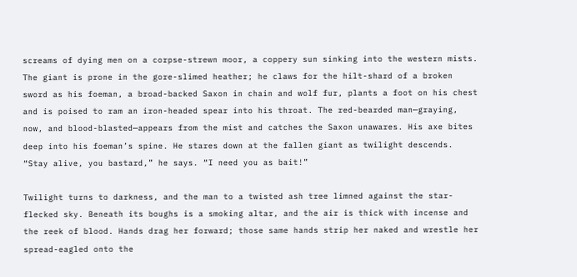screams of dying men on a corpse-strewn moor, a coppery sun sinking into the western mists. The giant is prone in the gore-slimed heather; he claws for the hilt-shard of a broken sword as his foeman, a broad-backed Saxon in chain and wolf fur, plants a foot on his chest and is poised to ram an iron-headed spear into his throat. The red-bearded man—graying, now, and blood-blasted—appears from the mist and catches the Saxon unawares. His axe bites deep into his foeman’s spine. He stares down at the fallen giant as twilight descends. “Stay alive, you bastard,” he says. “I need you as bait!”

Twilight turns to darkness, and the man to a twisted ash tree limned against the star-flecked sky. Beneath its boughs is a smoking altar, and the air is thick with incense and the reek of blood. Hands drag her forward; those same hands strip her naked and wrestle her spread-eagled onto the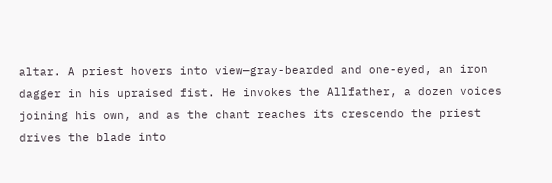altar. A priest hovers into view—gray-bearded and one-eyed, an iron dagger in his upraised fist. He invokes the Allfather, a dozen voices joining his own, and as the chant reaches its crescendo the priest drives the blade into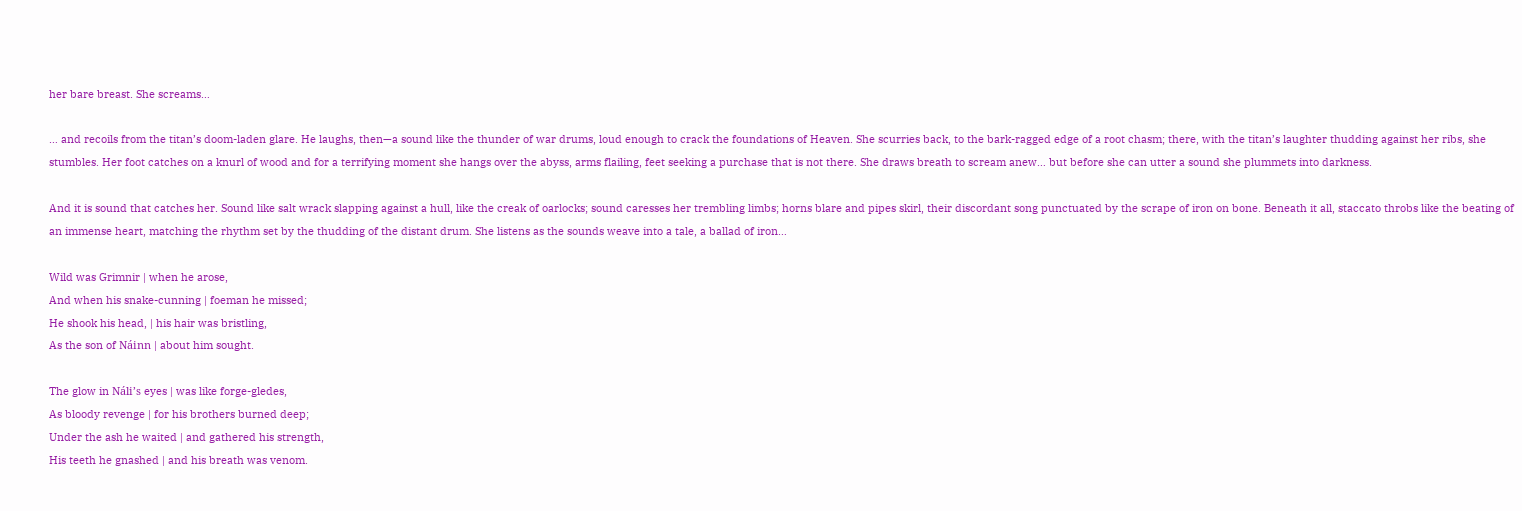her bare breast. She screams…

… and recoils from the titan’s doom-laden glare. He laughs, then—a sound like the thunder of war drums, loud enough to crack the foundations of Heaven. She scurries back, to the bark-ragged edge of a root chasm; there, with the titan’s laughter thudding against her ribs, she stumbles. Her foot catches on a knurl of wood and for a terrifying moment she hangs over the abyss, arms flailing, feet seeking a purchase that is not there. She draws breath to scream anew… but before she can utter a sound she plummets into darkness.

And it is sound that catches her. Sound like salt wrack slapping against a hull, like the creak of oarlocks; sound caresses her trembling limbs; horns blare and pipes skirl, their discordant song punctuated by the scrape of iron on bone. Beneath it all, staccato throbs like the beating of an immense heart, matching the rhythm set by the thudding of the distant drum. She listens as the sounds weave into a tale, a ballad of iron…

Wild was Grimnir | when he arose,
And when his snake-cunning | foeman he missed;
He shook his head, | his hair was bristling,
As the son of Náinn | about him sought.

The glow in Náli’s eyes | was like forge-gledes,
As bloody revenge | for his brothers burned deep;
Under the ash he waited | and gathered his strength,
His teeth he gnashed | and his breath was venom.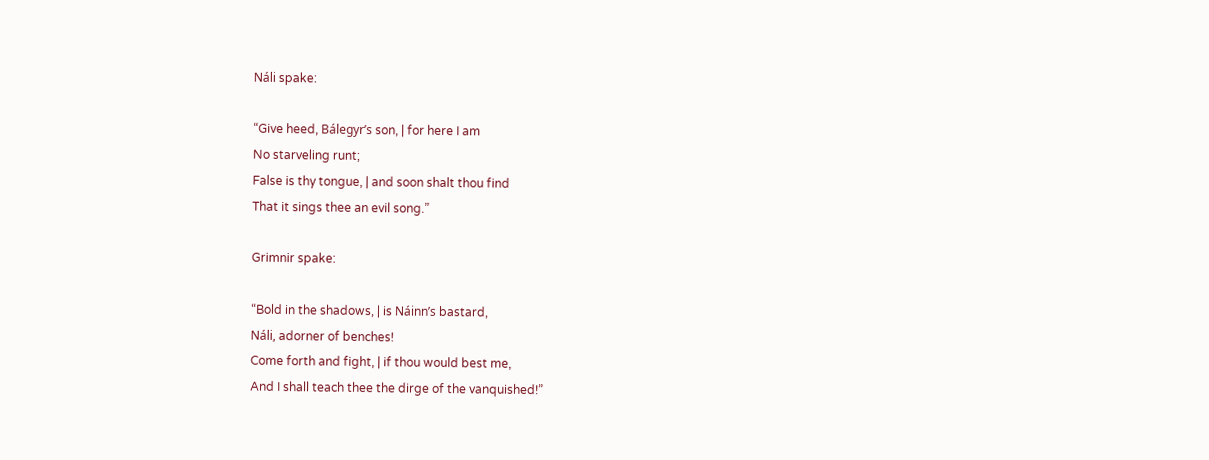Náli spake:

“Give heed, Bálegyr’s son, | for here I am
No starveling runt;
False is thy tongue, | and soon shalt thou find
That it sings thee an evil song.”

Grimnir spake:

“Bold in the shadows, | is Náinn’s bastard,
Náli, adorner of benches!
Come forth and fight, | if thou would best me,
And I shall teach thee the dirge of the vanquished!”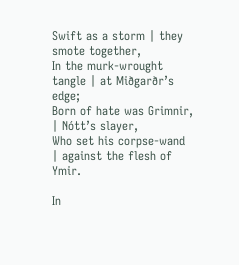Swift as a storm | they smote together,
In the murk-wrought tangle | at Miðgarðr’s edge;
Born of hate was Grimnir, | Nótt’s slayer,
Who set his corpse-wand | against the flesh of Ymir.

In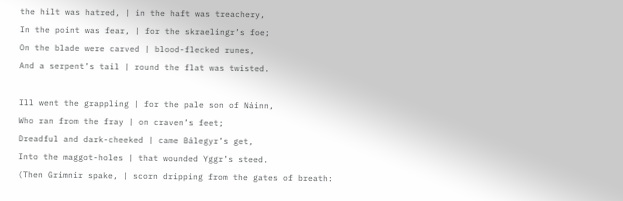the hilt was hatred, | in the haft was treachery,
In the point was fear, | for the skraelingr’s foe;
On the blade were carved | blood-flecked runes,
And a serpent’s tail | round the flat was twisted.

Ill went the grappling | for the pale son of Náinn,
Who ran from the fray | on craven’s feet;
Dreadful and dark-cheeked | came Bálegyr’s get,
Into the maggot-holes | that wounded Yggr’s steed.
(Then Grimnir spake, | scorn dripping from the gates of breath: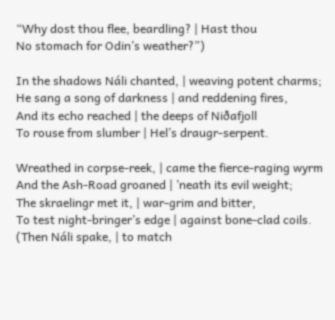“Why dost thou flee, beardling? | Hast thou
No stomach for Odin’s weather?”)

In the shadows Náli chanted, | weaving potent charms;
He sang a song of darkness | and reddening fires,
And its echo reached | the deeps of Niðafjoll
To rouse from slumber | Hel’s draugr-serpent.

Wreathed in corpse-reek, | came the fierce-raging wyrm
And the Ash-Road groaned | ’neath its evil weight;
The skraelingr met it, | war-grim and bitter,
To test night-bringer’s edge | against bone-clad coils.
(Then Náli spake, | to match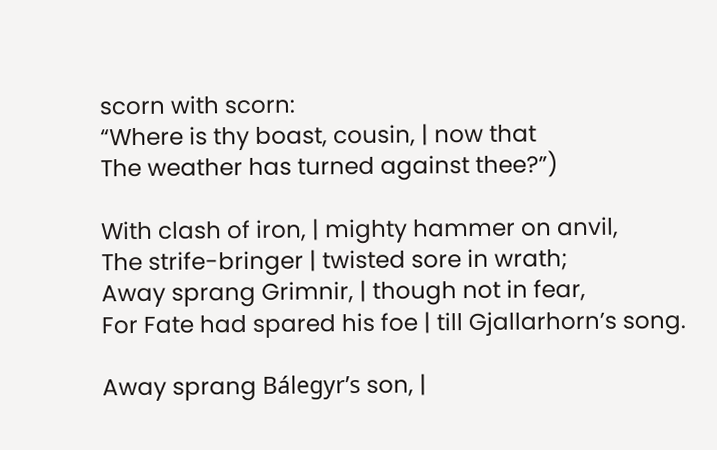scorn with scorn:
“Where is thy boast, cousin, | now that
The weather has turned against thee?”)

With clash of iron, | mighty hammer on anvil,
The strife-bringer | twisted sore in wrath;
Away sprang Grimnir, | though not in fear,
For Fate had spared his foe | till Gjallarhorn’s song.

Away sprang Bálegyr’s son, |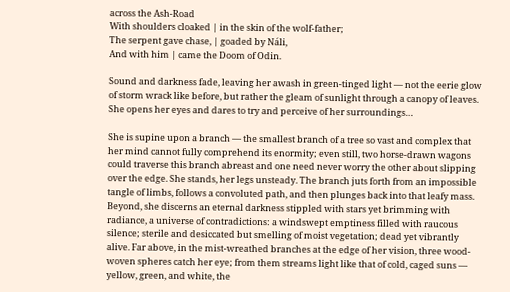across the Ash-Road
With shoulders cloaked | in the skin of the wolf-father;
The serpent gave chase, | goaded by Náli,
And with him | came the Doom of Odin.

Sound and darkness fade, leaving her awash in green-tinged light — not the eerie glow of storm wrack like before, but rather the gleam of sunlight through a canopy of leaves. She opens her eyes and dares to try and perceive of her surroundings…

She is supine upon a branch — the smallest branch of a tree so vast and complex that her mind cannot fully comprehend its enormity; even still, two horse-drawn wagons could traverse this branch abreast and one need never worry the other about slipping over the edge. She stands, her legs unsteady. The branch juts forth from an impossible tangle of limbs, follows a convoluted path, and then plunges back into that leafy mass. Beyond, she discerns an eternal darkness stippled with stars yet brimming with radiance, a universe of contradictions: a windswept emptiness filled with raucous silence; sterile and desiccated but smelling of moist vegetation; dead yet vibrantly alive. Far above, in the mist-wreathed branches at the edge of her vision, three wood-woven spheres catch her eye; from them streams light like that of cold, caged suns — yellow, green, and white, the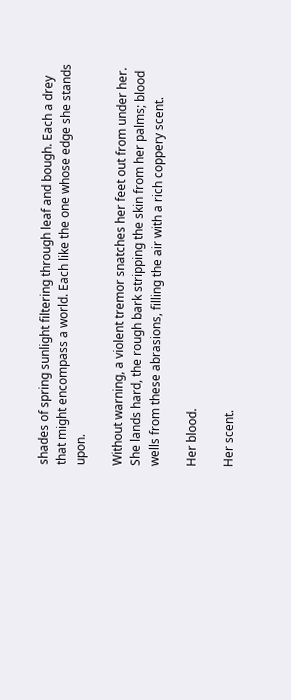shades of spring sunlight filtering through leaf and bough. Each a drey that might encompass a world. Each like the one whose edge she stands upon.

Without warning, a violent tremor snatches her feet out from under her. She lands hard, the rough bark stripping the skin from her palms; blood wells from these abrasions, filling the air with a rich coppery scent.

Her blood.

Her scent.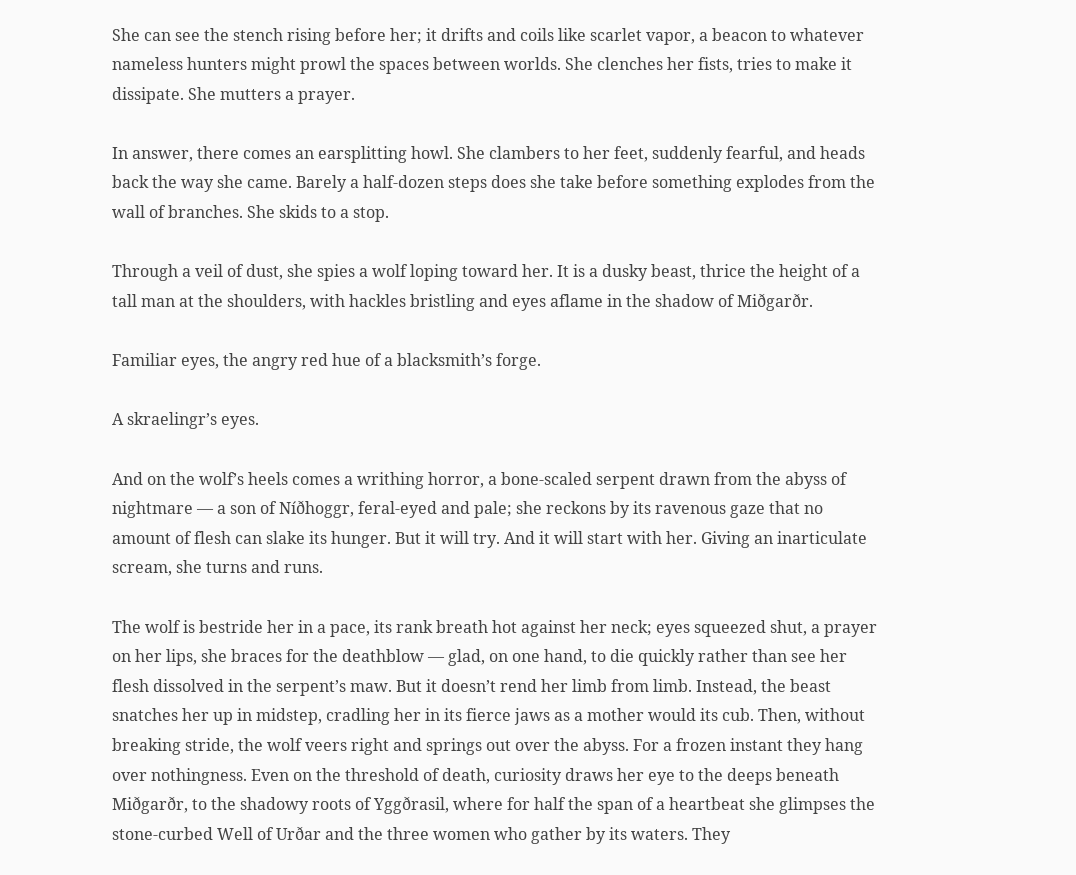She can see the stench rising before her; it drifts and coils like scarlet vapor, a beacon to whatever nameless hunters might prowl the spaces between worlds. She clenches her fists, tries to make it dissipate. She mutters a prayer.

In answer, there comes an earsplitting howl. She clambers to her feet, suddenly fearful, and heads back the way she came. Barely a half-dozen steps does she take before something explodes from the wall of branches. She skids to a stop.

Through a veil of dust, she spies a wolf loping toward her. It is a dusky beast, thrice the height of a tall man at the shoulders, with hackles bristling and eyes aflame in the shadow of Miðgarðr.

Familiar eyes, the angry red hue of a blacksmith’s forge.

A skraelingr’s eyes.

And on the wolf’s heels comes a writhing horror, a bone-scaled serpent drawn from the abyss of nightmare — a son of Níðhoggr, feral-eyed and pale; she reckons by its ravenous gaze that no amount of flesh can slake its hunger. But it will try. And it will start with her. Giving an inarticulate scream, she turns and runs.

The wolf is bestride her in a pace, its rank breath hot against her neck; eyes squeezed shut, a prayer on her lips, she braces for the deathblow — glad, on one hand, to die quickly rather than see her flesh dissolved in the serpent’s maw. But it doesn’t rend her limb from limb. Instead, the beast snatches her up in midstep, cradling her in its fierce jaws as a mother would its cub. Then, without breaking stride, the wolf veers right and springs out over the abyss. For a frozen instant they hang over nothingness. Even on the threshold of death, curiosity draws her eye to the deeps beneath Miðgarðr, to the shadowy roots of Yggðrasil, where for half the span of a heartbeat she glimpses the stone-curbed Well of Urðar and the three women who gather by its waters. They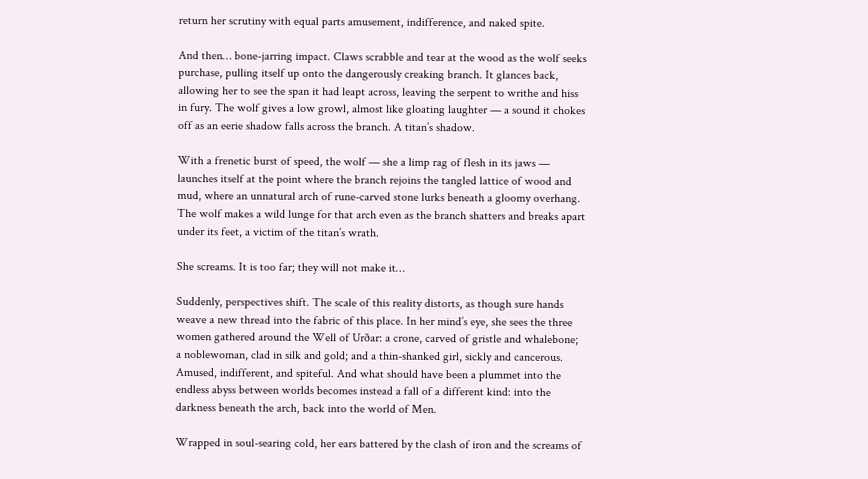return her scrutiny with equal parts amusement, indifference, and naked spite.

And then… bone-jarring impact. Claws scrabble and tear at the wood as the wolf seeks purchase, pulling itself up onto the dangerously creaking branch. It glances back, allowing her to see the span it had leapt across, leaving the serpent to writhe and hiss in fury. The wolf gives a low growl, almost like gloating laughter — a sound it chokes off as an eerie shadow falls across the branch. A titan’s shadow.

With a frenetic burst of speed, the wolf — she a limp rag of flesh in its jaws — launches itself at the point where the branch rejoins the tangled lattice of wood and mud, where an unnatural arch of rune-carved stone lurks beneath a gloomy overhang. The wolf makes a wild lunge for that arch even as the branch shatters and breaks apart under its feet, a victim of the titan’s wrath.

She screams. It is too far; they will not make it…

Suddenly, perspectives shift. The scale of this reality distorts, as though sure hands weave a new thread into the fabric of this place. In her mind’s eye, she sees the three women gathered around the Well of Urðar: a crone, carved of gristle and whalebone; a noblewoman, clad in silk and gold; and a thin-shanked girl, sickly and cancerous. Amused, indifferent, and spiteful. And what should have been a plummet into the endless abyss between worlds becomes instead a fall of a different kind: into the darkness beneath the arch, back into the world of Men.

Wrapped in soul-searing cold, her ears battered by the clash of iron and the screams of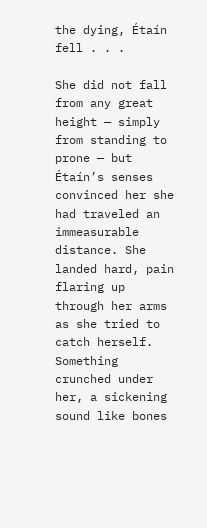the dying, Étaín fell . . .

She did not fall from any great height — simply from standing to prone — but Étaín’s senses convinced her she had traveled an immeasurable distance. She landed hard, pain flaring up through her arms as she tried to catch herself. Something crunched under her, a sickening sound like bones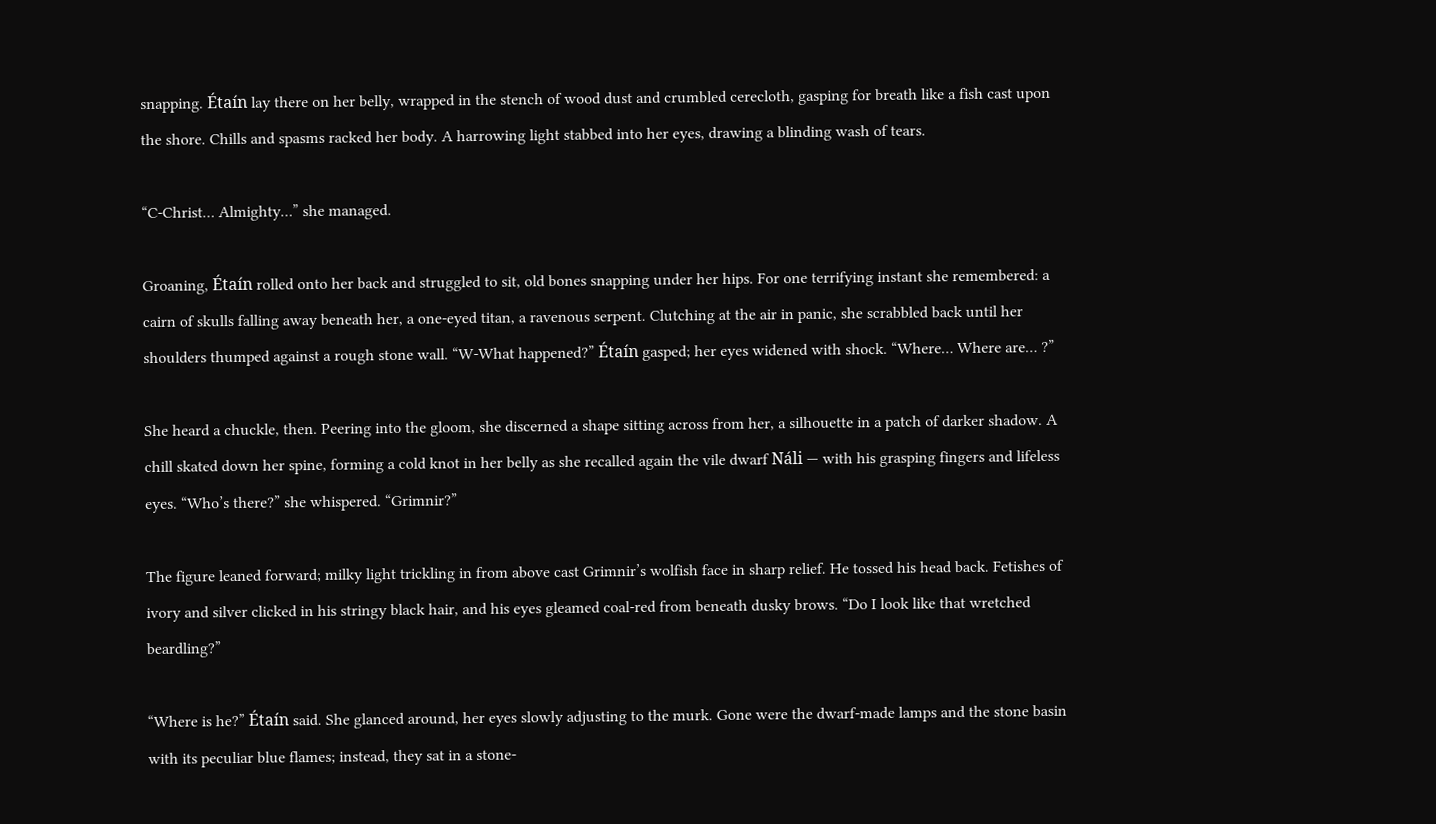snapping. Étaín lay there on her belly, wrapped in the stench of wood dust and crumbled cerecloth, gasping for breath like a fish cast upon the shore. Chills and spasms racked her body. A harrowing light stabbed into her eyes, drawing a blinding wash of tears.

“C-Christ… Almighty…” she managed.

Groaning, Étaín rolled onto her back and struggled to sit, old bones snapping under her hips. For one terrifying instant she remembered: a cairn of skulls falling away beneath her, a one-eyed titan, a ravenous serpent. Clutching at the air in panic, she scrabbled back until her shoulders thumped against a rough stone wall. “W-What happened?” Étaín gasped; her eyes widened with shock. “Where… Where are… ?”

She heard a chuckle, then. Peering into the gloom, she discerned a shape sitting across from her, a silhouette in a patch of darker shadow. A chill skated down her spine, forming a cold knot in her belly as she recalled again the vile dwarf Náli — with his grasping fingers and lifeless eyes. “Who’s there?” she whispered. “Grimnir?”

The figure leaned forward; milky light trickling in from above cast Grimnir’s wolfish face in sharp relief. He tossed his head back. Fetishes of ivory and silver clicked in his stringy black hair, and his eyes gleamed coal-red from beneath dusky brows. “Do I look like that wretched beardling?”

“Where is he?” Étaín said. She glanced around, her eyes slowly adjusting to the murk. Gone were the dwarf-made lamps and the stone basin with its peculiar blue flames; instead, they sat in a stone-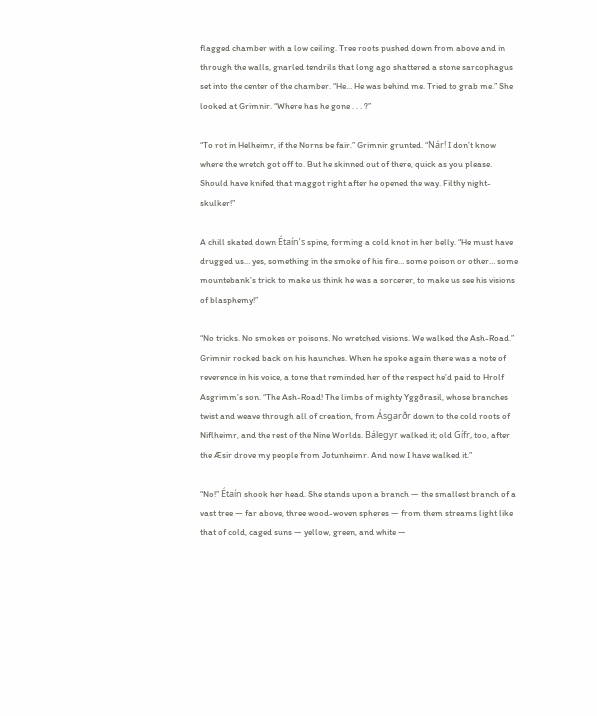flagged chamber with a low ceiling. Tree roots pushed down from above and in through the walls, gnarled tendrils that long ago shattered a stone sarcophagus set into the center of the chamber. “He… He was behind me. Tried to grab me.” She looked at Grimnir. “Where has he gone . . . ?”

“To rot in Helheimr, if the Norns be fair.” Grimnir grunted. “Nár! I don’t know where the wretch got off to. But he skinned out of there, quick as you please. Should have knifed that maggot right after he opened the way. Filthy night-skulker!”

A chill skated down Étaín’s spine, forming a cold knot in her belly. “He must have drugged us… yes, something in the smoke of his fire… some poison or other… some mountebank’s trick to make us think he was a sorcerer, to make us see his visions of blasphemy!”

“No tricks. No smokes or poisons. No wretched visions. We walked the Ash-Road.” Grimnir rocked back on his haunches. When he spoke again there was a note of reverence in his voice, a tone that reminded her of the respect he’d paid to Hrolf Asgrimm’s son. “The Ash-Road! The limbs of mighty Yggðrasil, whose branches twist and weave through all of creation, from Ásgarðr down to the cold roots of Niflheimr, and the rest of the Nine Worlds. Bálegyr walked it; old Gífr, too, after the Æsir drove my people from Jotunheimr. And now I have walked it.”

“No!” Étaín shook her head. She stands upon a branch — the smallest branch of a vast tree — far above, three wood-woven spheres — from them streams light like that of cold, caged suns — yellow, green, and white —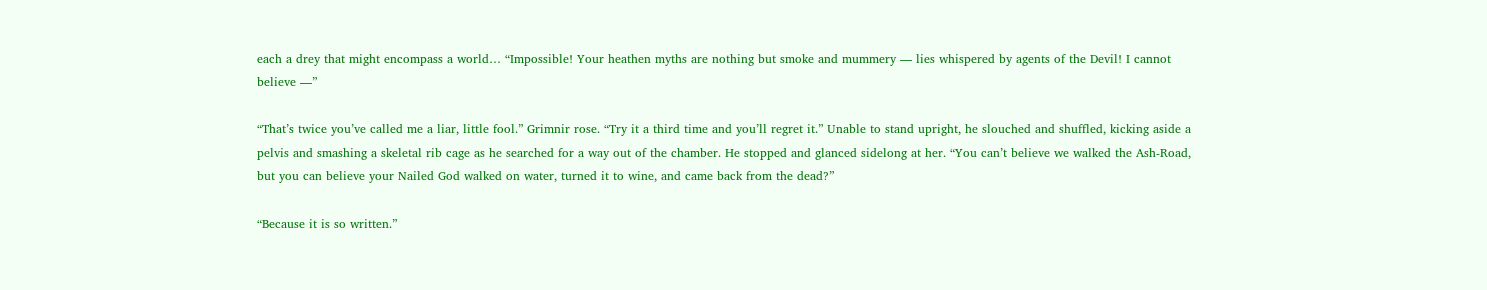each a drey that might encompass a world… “Impossible! Your heathen myths are nothing but smoke and mummery — lies whispered by agents of the Devil! I cannot believe —”

“That’s twice you’ve called me a liar, little fool.” Grimnir rose. “Try it a third time and you’ll regret it.” Unable to stand upright, he slouched and shuffled, kicking aside a pelvis and smashing a skeletal rib cage as he searched for a way out of the chamber. He stopped and glanced sidelong at her. “You can’t believe we walked the Ash-Road, but you can believe your Nailed God walked on water, turned it to wine, and came back from the dead?”

“Because it is so written.”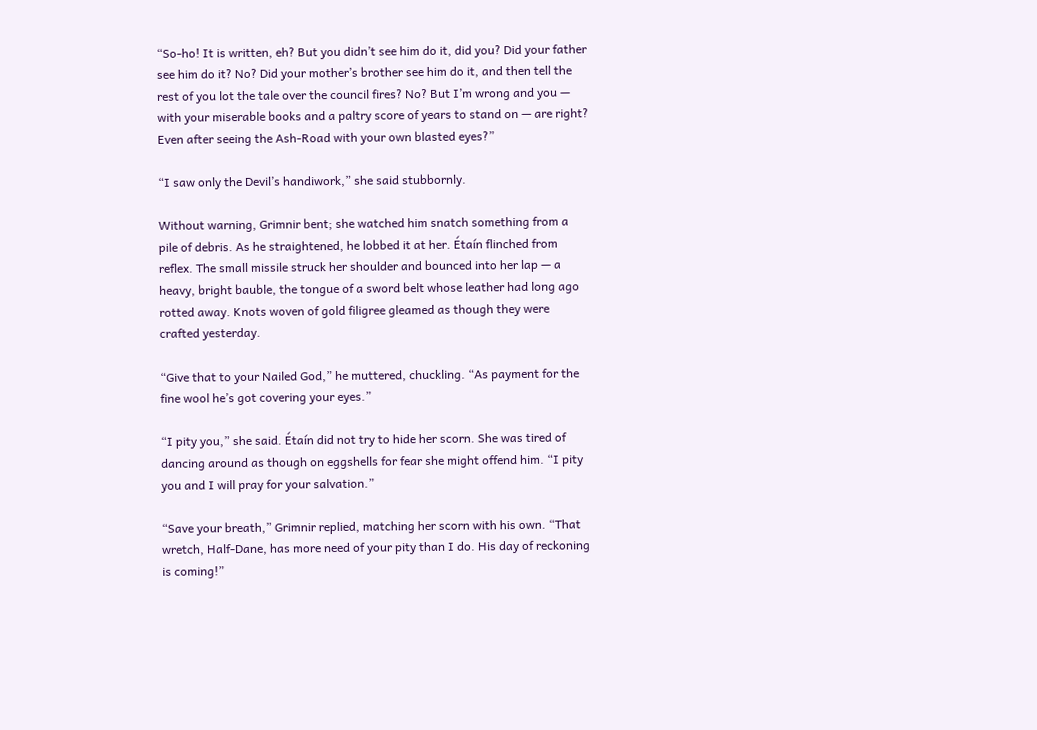“So-ho! It is written, eh? But you didn’t see him do it, did you? Did your father see him do it? No? Did your mother’s brother see him do it, and then tell the rest of you lot the tale over the council fires? No? But I’m wrong and you — with your miserable books and a paltry score of years to stand on — are right? Even after seeing the Ash-Road with your own blasted eyes?”

“I saw only the Devil’s handiwork,” she said stubbornly.

Without warning, Grimnir bent; she watched him snatch something from a pile of debris. As he straightened, he lobbed it at her. Étaín flinched from reflex. The small missile struck her shoulder and bounced into her lap — a heavy, bright bauble, the tongue of a sword belt whose leather had long ago rotted away. Knots woven of gold filigree gleamed as though they were crafted yesterday.

“Give that to your Nailed God,” he muttered, chuckling. “As payment for the fine wool he’s got covering your eyes.”

“I pity you,” she said. Étaín did not try to hide her scorn. She was tired of dancing around as though on eggshells for fear she might offend him. “I pity you and I will pray for your salvation.”

“Save your breath,” Grimnir replied, matching her scorn with his own. “That wretch, Half-Dane, has more need of your pity than I do. His day of reckoning is coming!”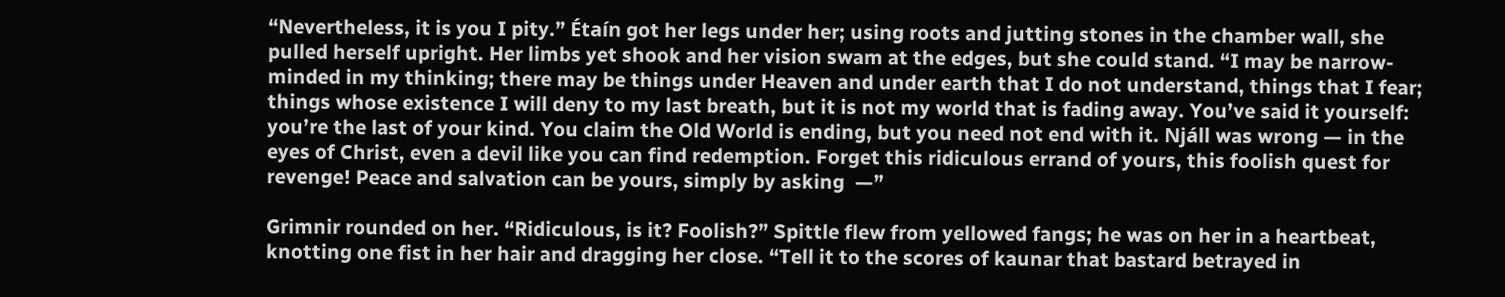“Nevertheless, it is you I pity.” Étaín got her legs under her; using roots and jutting stones in the chamber wall, she pulled herself upright. Her limbs yet shook and her vision swam at the edges, but she could stand. “I may be narrow-minded in my thinking; there may be things under Heaven and under earth that I do not understand, things that I fear; things whose existence I will deny to my last breath, but it is not my world that is fading away. You’ve said it yourself: you’re the last of your kind. You claim the Old World is ending, but you need not end with it. Njáll was wrong — in the eyes of Christ, even a devil like you can find redemption. Forget this ridiculous errand of yours, this foolish quest for revenge! Peace and salvation can be yours, simply by asking  —”

Grimnir rounded on her. “Ridiculous, is it? Foolish?” Spittle flew from yellowed fangs; he was on her in a heartbeat, knotting one fist in her hair and dragging her close. “Tell it to the scores of kaunar that bastard betrayed in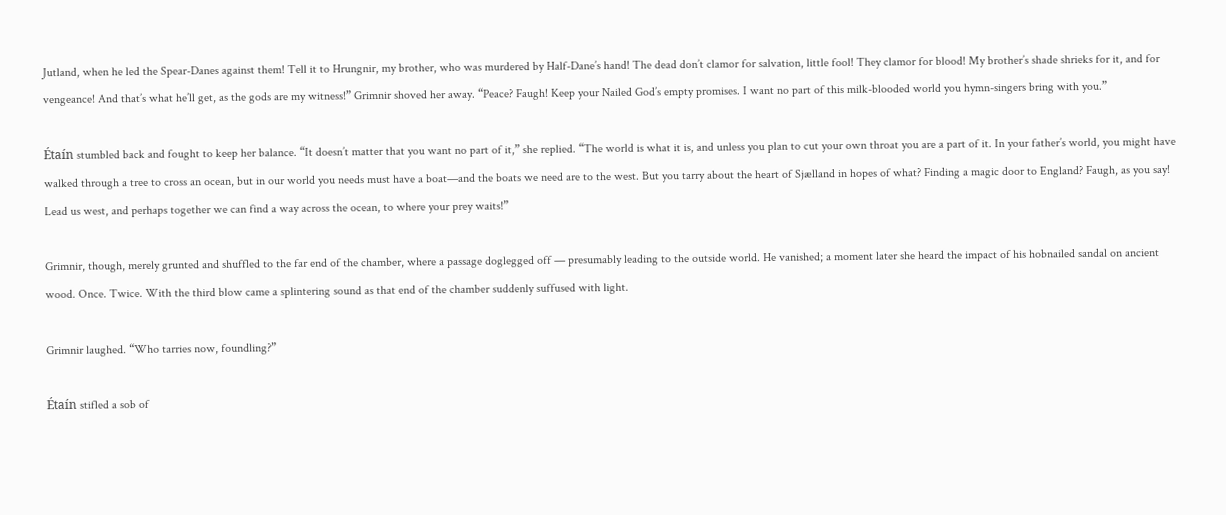Jutland, when he led the Spear-Danes against them! Tell it to Hrungnir, my brother, who was murdered by Half-Dane’s hand! The dead don’t clamor for salvation, little fool! They clamor for blood! My brother’s shade shrieks for it, and for vengeance! And that’s what he’ll get, as the gods are my witness!” Grimnir shoved her away. “Peace? Faugh! Keep your Nailed God’s empty promises. I want no part of this milk-blooded world you hymn-singers bring with you.”

Étaín stumbled back and fought to keep her balance. “It doesn’t matter that you want no part of it,” she replied. “The world is what it is, and unless you plan to cut your own throat you are a part of it. In your father’s world, you might have walked through a tree to cross an ocean, but in our world you needs must have a boat—and the boats we need are to the west. But you tarry about the heart of Sjælland in hopes of what? Finding a magic door to England? Faugh, as you say! Lead us west, and perhaps together we can find a way across the ocean, to where your prey waits!”

Grimnir, though, merely grunted and shuffled to the far end of the chamber, where a passage doglegged off — presumably leading to the outside world. He vanished; a moment later she heard the impact of his hobnailed sandal on ancient wood. Once. Twice. With the third blow came a splintering sound as that end of the chamber suddenly suffused with light.

Grimnir laughed. “Who tarries now, foundling?”

Étaín stifled a sob of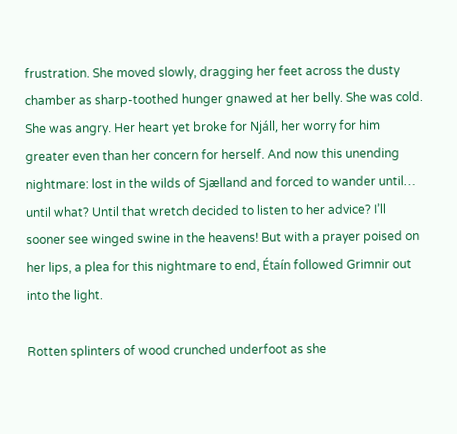frustration. She moved slowly, dragging her feet across the dusty chamber as sharp-toothed hunger gnawed at her belly. She was cold. She was angry. Her heart yet broke for Njáll, her worry for him greater even than her concern for herself. And now this unending nightmare: lost in the wilds of Sjælland and forced to wander until… until what? Until that wretch decided to listen to her advice? I’ll sooner see winged swine in the heavens! But with a prayer poised on her lips, a plea for this nightmare to end, Étaín followed Grimnir out into the light.

Rotten splinters of wood crunched underfoot as she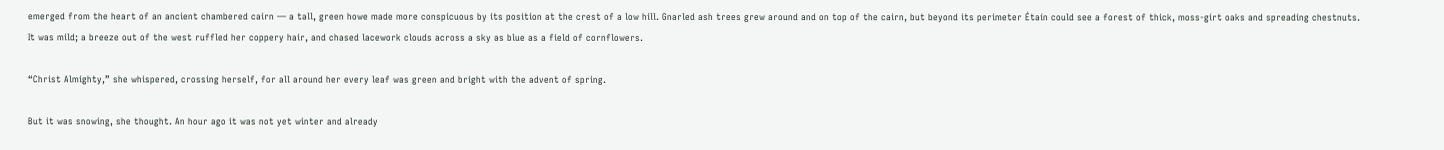emerged from the heart of an ancient chambered cairn — a tall, green howe made more conspicuous by its position at the crest of a low hill. Gnarled ash trees grew around and on top of the cairn, but beyond its perimeter Étaín could see a forest of thick, moss-girt oaks and spreading chestnuts. It was mild; a breeze out of the west ruffled her coppery hair, and chased lacework clouds across a sky as blue as a field of cornflowers.

“Christ Almighty,” she whispered, crossing herself, for all around her every leaf was green and bright with the advent of spring.

But it was snowing, she thought. An hour ago it was not yet winter and already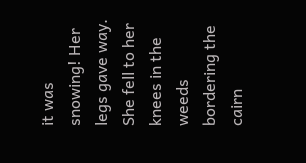it was snowing! Her legs gave way. She fell to her knees in the weeds bordering the cairn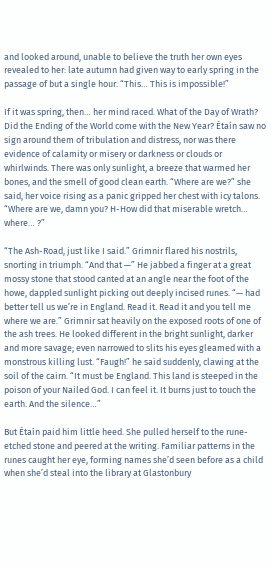and looked around, unable to believe the truth her own eyes revealed to her: late autumn had given way to early spring in the passage of but a single hour. “This… This is impossible!”

If it was spring, then… her mind raced. What of the Day of Wrath? Did the Ending of the World come with the New Year? Étaín saw no sign around them of tribulation and distress, nor was there evidence of calamity or misery or darkness or clouds or whirlwinds. There was only sunlight, a breeze that warmed her bones, and the smell of good clean earth. “Where are we?” she said, her voice rising as a panic gripped her chest with icy talons. “Where are we, damn you? H-How did that miserable wretch… where… ?”

“The Ash-Road, just like I said.” Grimnir flared his nostrils, snorting in triumph. “And that —” He jabbed a finger at a great mossy stone that stood canted at an angle near the foot of the howe, dappled sunlight picking out deeply incised runes. “— had better tell us we’re in England. Read it. Read it and you tell me where we are.” Grimnir sat heavily on the exposed roots of one of the ash trees. He looked different in the bright sunlight, darker and more savage; even narrowed to slits his eyes gleamed with a monstrous killing lust. “Faugh!” he said suddenly, clawing at the soil of the cairn. “It must be England. This land is steeped in the poison of your Nailed God. I can feel it. It burns just to touch the earth. And the silence…”

But Étaín paid him little heed. She pulled herself to the rune-etched stone and peered at the writing. Familiar patterns in the runes caught her eye, forming names she’d seen before as a child when she’d steal into the library at Glastonbury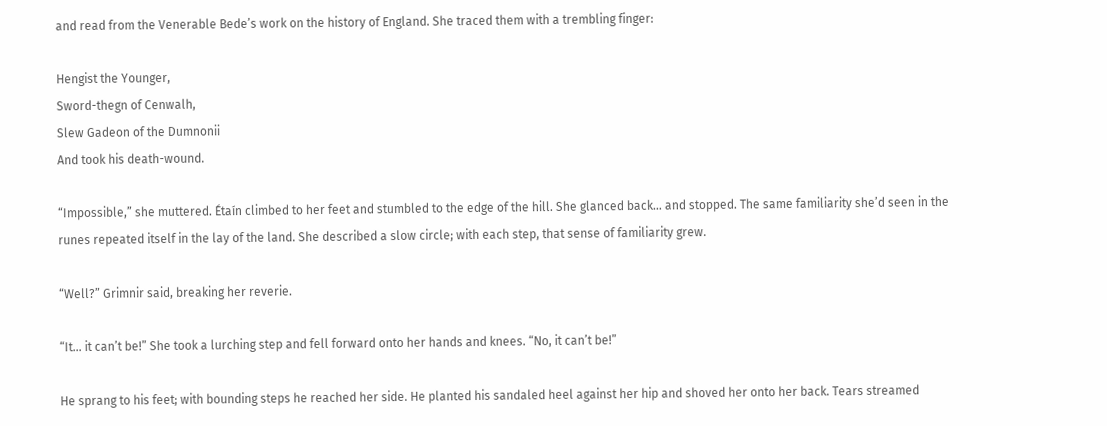and read from the Venerable Bede’s work on the history of England. She traced them with a trembling finger:

Hengist the Younger,
Sword-thegn of Cenwalh,
Slew Gadeon of the Dumnonii
And took his death-wound.

“Impossible,” she muttered. Étaín climbed to her feet and stumbled to the edge of the hill. She glanced back… and stopped. The same familiarity she’d seen in the runes repeated itself in the lay of the land. She described a slow circle; with each step, that sense of familiarity grew.

“Well?” Grimnir said, breaking her reverie.

“It… it can’t be!” She took a lurching step and fell forward onto her hands and knees. “No, it can’t be!”

He sprang to his feet; with bounding steps he reached her side. He planted his sandaled heel against her hip and shoved her onto her back. Tears streamed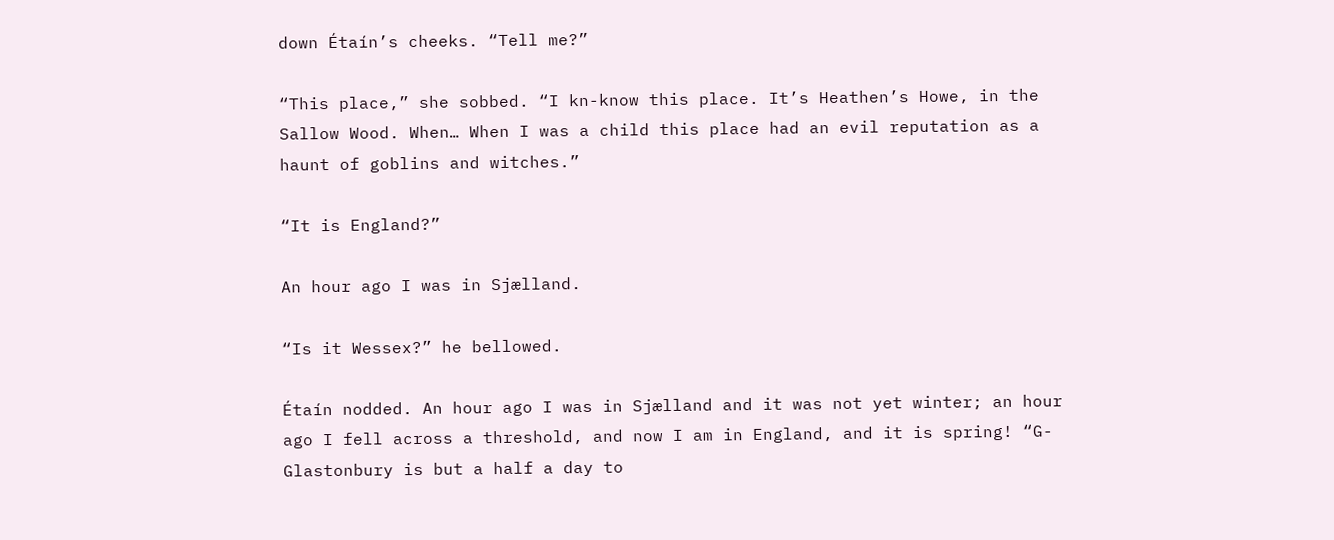down Étaín’s cheeks. “Tell me?”

“This place,” she sobbed. “I kn-know this place. It’s Heathen’s Howe, in the Sallow Wood. When… When I was a child this place had an evil reputation as a haunt of goblins and witches.”

“It is England?”

An hour ago I was in Sjælland.

“Is it Wessex?” he bellowed.

Étaín nodded. An hour ago I was in Sjælland and it was not yet winter; an hour ago I fell across a threshold, and now I am in England, and it is spring! “G-Glastonbury is but a half a day to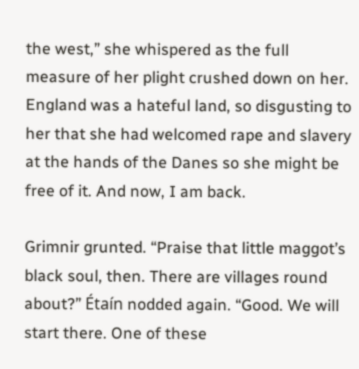the west,” she whispered as the full measure of her plight crushed down on her. England was a hateful land, so disgusting to her that she had welcomed rape and slavery at the hands of the Danes so she might be free of it. And now, I am back.

Grimnir grunted. “Praise that little maggot’s black soul, then. There are villages round about?” Étaín nodded again. “Good. We will start there. One of these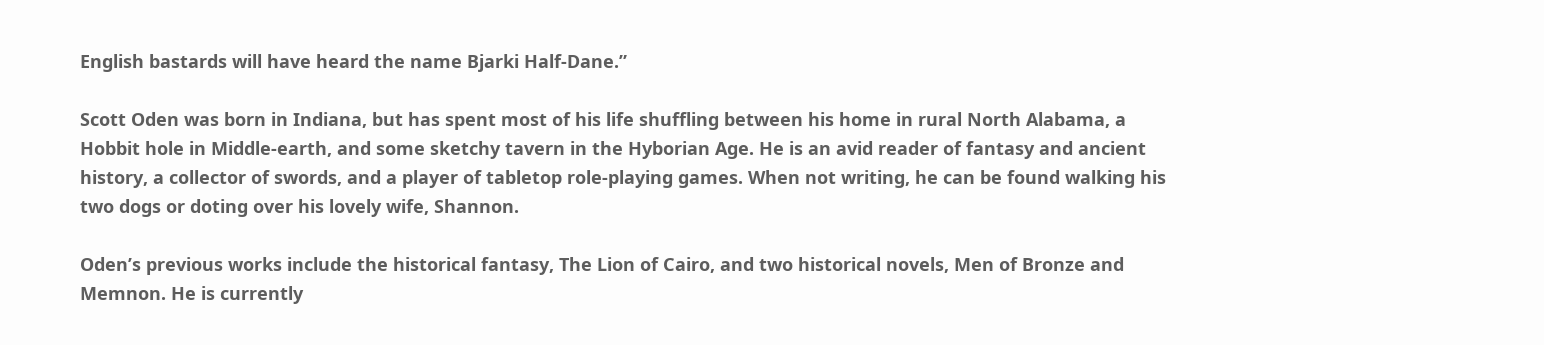English bastards will have heard the name Bjarki Half-Dane.”

Scott Oden was born in Indiana, but has spent most of his life shuffling between his home in rural North Alabama, a Hobbit hole in Middle-earth, and some sketchy tavern in the Hyborian Age. He is an avid reader of fantasy and ancient history, a collector of swords, and a player of tabletop role-playing games. When not writing, he can be found walking his two dogs or doting over his lovely wife, Shannon.

Oden’s previous works include the historical fantasy, The Lion of Cairo, and two historical novels, Men of Bronze and Memnon. He is currently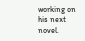working on his next novel.